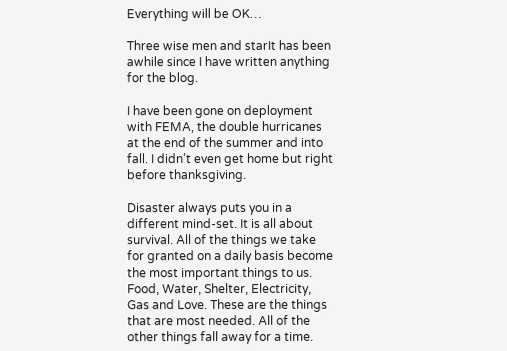Everything will be OK…

Three wise men and starIt has been awhile since I have written anything for the blog.

I have been gone on deployment with FEMA, the double hurricanes at the end of the summer and into fall. I didn’t even get home but right before thanksgiving.

Disaster always puts you in a different mind-set. It is all about survival. All of the things we take for granted on a daily basis become the most important things to us. Food, Water, Shelter, Electricity, Gas and Love. These are the things that are most needed. All of the other things fall away for a time.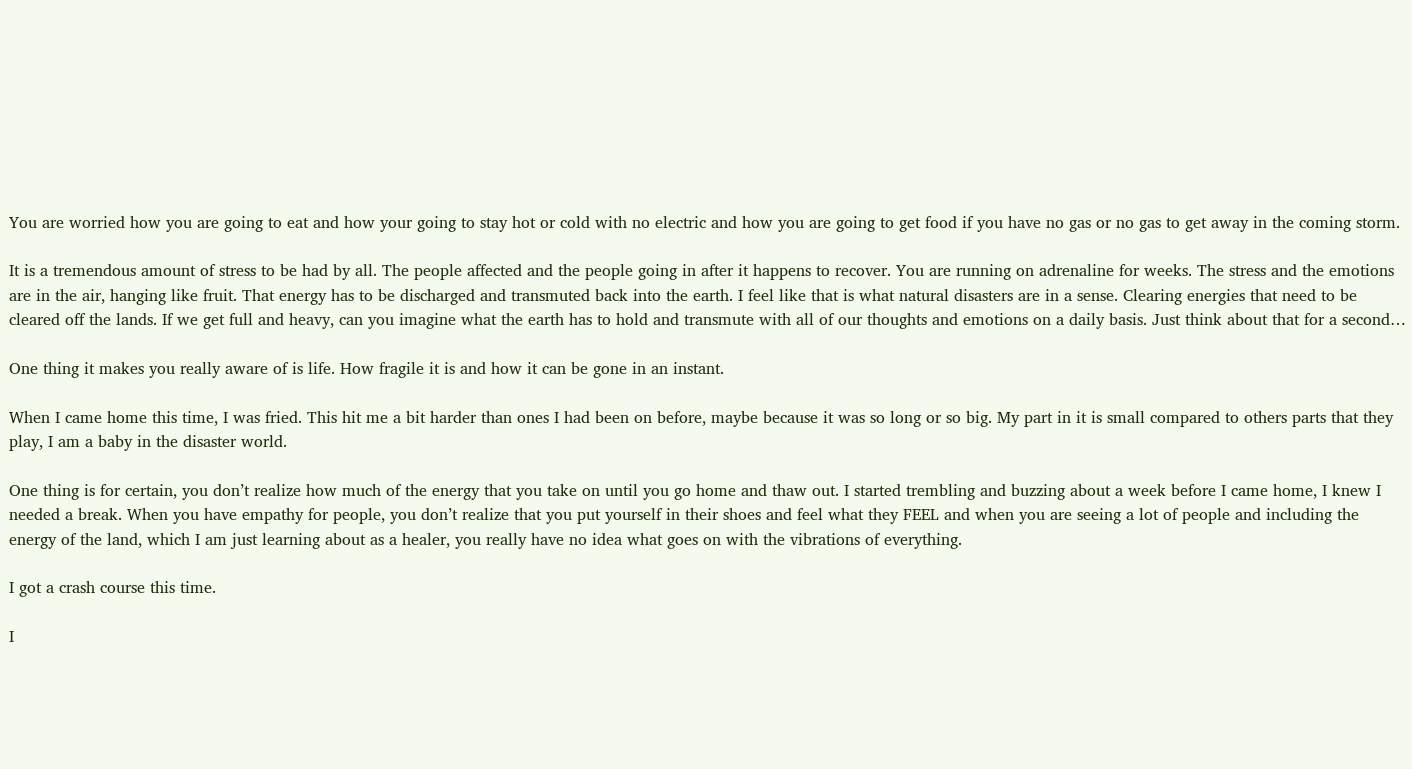You are worried how you are going to eat and how your going to stay hot or cold with no electric and how you are going to get food if you have no gas or no gas to get away in the coming storm.

It is a tremendous amount of stress to be had by all. The people affected and the people going in after it happens to recover. You are running on adrenaline for weeks. The stress and the emotions are in the air, hanging like fruit. That energy has to be discharged and transmuted back into the earth. I feel like that is what natural disasters are in a sense. Clearing energies that need to be cleared off the lands. If we get full and heavy, can you imagine what the earth has to hold and transmute with all of our thoughts and emotions on a daily basis. Just think about that for a second…

One thing it makes you really aware of is life. How fragile it is and how it can be gone in an instant.

When I came home this time, I was fried. This hit me a bit harder than ones I had been on before, maybe because it was so long or so big. My part in it is small compared to others parts that they play, I am a baby in the disaster world.

One thing is for certain, you don’t realize how much of the energy that you take on until you go home and thaw out. I started trembling and buzzing about a week before I came home, I knew I needed a break. When you have empathy for people, you don’t realize that you put yourself in their shoes and feel what they FEEL and when you are seeing a lot of people and including the energy of the land, which I am just learning about as a healer, you really have no idea what goes on with the vibrations of everything.

I got a crash course this time.

I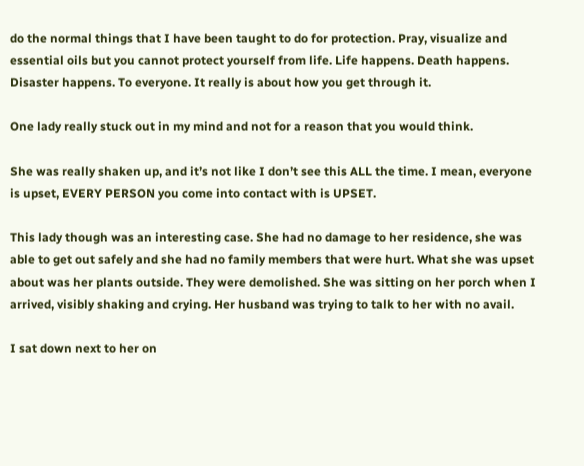do the normal things that I have been taught to do for protection. Pray, visualize and essential oils but you cannot protect yourself from life. Life happens. Death happens. Disaster happens. To everyone. It really is about how you get through it.

One lady really stuck out in my mind and not for a reason that you would think.

She was really shaken up, and it’s not like I don’t see this ALL the time. I mean, everyone is upset, EVERY PERSON you come into contact with is UPSET.

This lady though was an interesting case. She had no damage to her residence, she was able to get out safely and she had no family members that were hurt. What she was upset about was her plants outside. They were demolished. She was sitting on her porch when I arrived, visibly shaking and crying. Her husband was trying to talk to her with no avail.

I sat down next to her on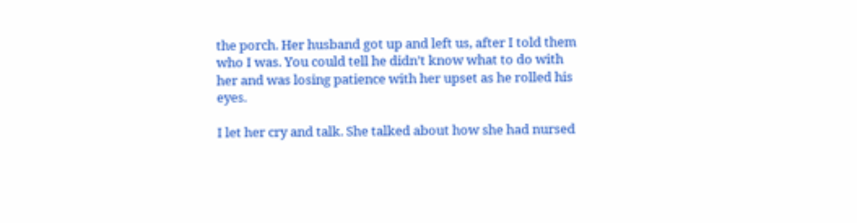the porch. Her husband got up and left us, after I told them who I was. You could tell he didn’t know what to do with her and was losing patience with her upset as he rolled his eyes.

I let her cry and talk. She talked about how she had nursed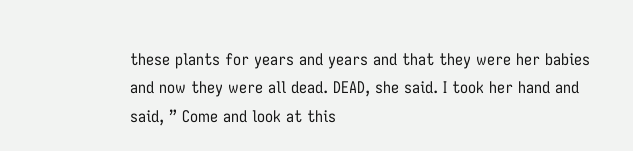these plants for years and years and that they were her babies and now they were all dead. DEAD, she said. I took her hand and said, ” Come and look at this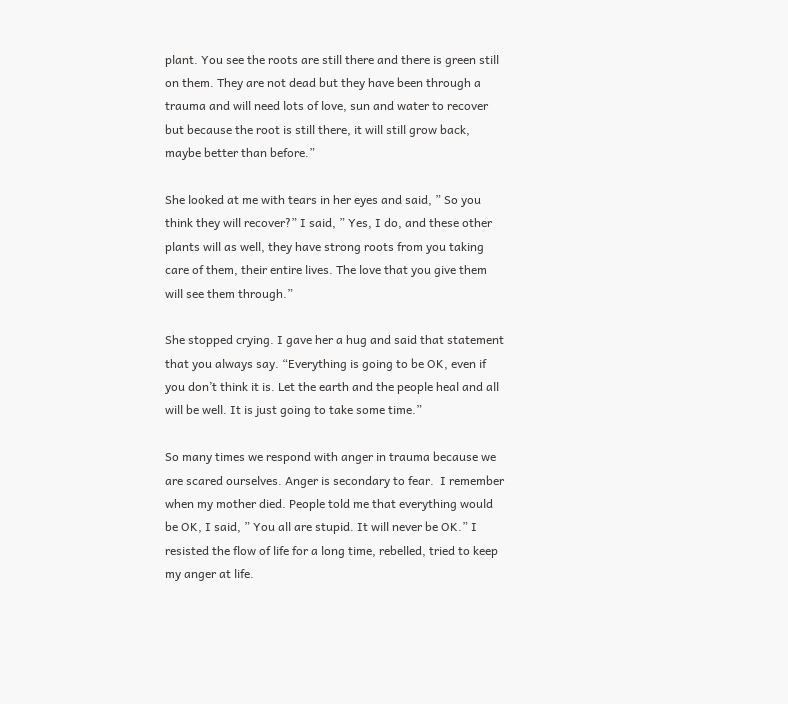plant. You see the roots are still there and there is green still on them. They are not dead but they have been through a trauma and will need lots of love, sun and water to recover but because the root is still there, it will still grow back, maybe better than before.”

She looked at me with tears in her eyes and said, ” So you think they will recover?” I said, ” Yes, I do, and these other plants will as well, they have strong roots from you taking care of them, their entire lives. The love that you give them will see them through.”

She stopped crying. I gave her a hug and said that statement that you always say. “Everything is going to be OK, even if you don’t think it is. Let the earth and the people heal and all will be well. It is just going to take some time.”

So many times we respond with anger in trauma because we are scared ourselves. Anger is secondary to fear.  I remember when my mother died. People told me that everything would be OK, I said, ” You all are stupid. It will never be OK.” I resisted the flow of life for a long time, rebelled, tried to keep my anger at life.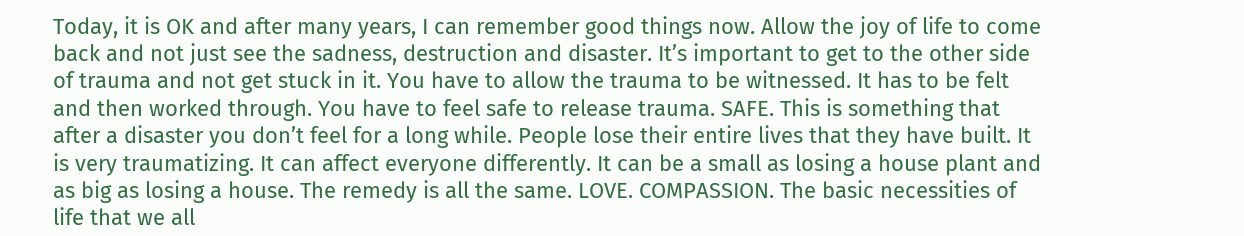Today, it is OK and after many years, I can remember good things now. Allow the joy of life to come back and not just see the sadness, destruction and disaster. It’s important to get to the other side of trauma and not get stuck in it. You have to allow the trauma to be witnessed. It has to be felt and then worked through. You have to feel safe to release trauma. SAFE. This is something that after a disaster you don’t feel for a long while. People lose their entire lives that they have built. It is very traumatizing. It can affect everyone differently. It can be a small as losing a house plant and as big as losing a house. The remedy is all the same. LOVE. COMPASSION. The basic necessities of life that we all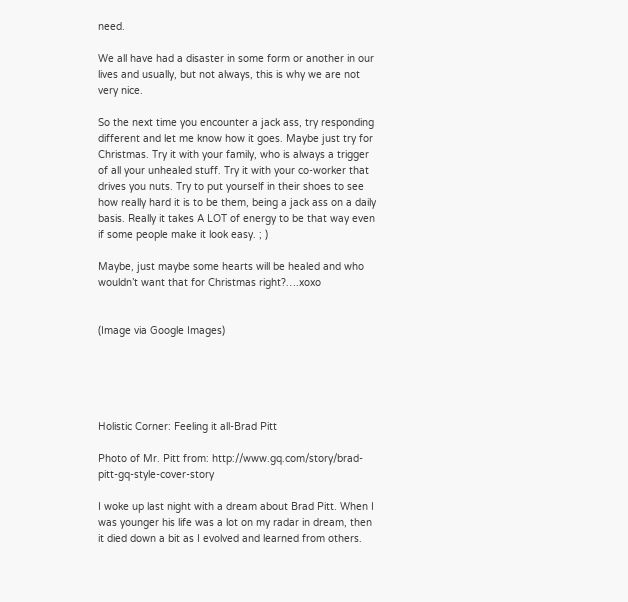need.

We all have had a disaster in some form or another in our lives and usually, but not always, this is why we are not very nice.

So the next time you encounter a jack ass, try responding different and let me know how it goes. Maybe just try for Christmas. Try it with your family, who is always a trigger of all your unhealed stuff. Try it with your co-worker that drives you nuts. Try to put yourself in their shoes to see how really hard it is to be them, being a jack ass on a daily basis. Really it takes A LOT of energy to be that way even if some people make it look easy. ; )

Maybe, just maybe some hearts will be healed and who wouldn’t want that for Christmas right?….xoxo


(Image via Google Images)





Holistic Corner: Feeling it all-Brad Pitt

Photo of Mr. Pitt from: http://www.gq.com/story/brad-pitt-gq-style-cover-story

I woke up last night with a dream about Brad Pitt. When I was younger his life was a lot on my radar in dream, then it died down a bit as I evolved and learned from others.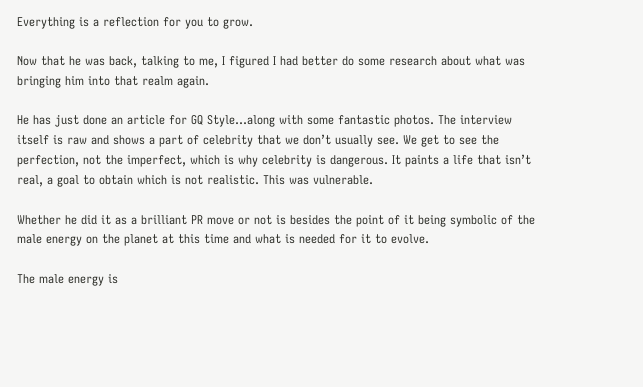Everything is a reflection for you to grow.

Now that he was back, talking to me, I figured I had better do some research about what was bringing him into that realm again.

He has just done an article for GQ Style…along with some fantastic photos. The interview itself is raw and shows a part of celebrity that we don’t usually see. We get to see the perfection, not the imperfect, which is why celebrity is dangerous. It paints a life that isn’t real, a goal to obtain which is not realistic. This was vulnerable.

Whether he did it as a brilliant PR move or not is besides the point of it being symbolic of the male energy on the planet at this time and what is needed for it to evolve.

The male energy is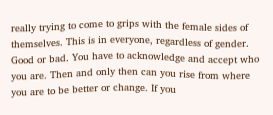really trying to come to grips with the female sides of themselves. This is in everyone, regardless of gender. Good or bad. You have to acknowledge and accept who you are. Then and only then can you rise from where you are to be better or change. If you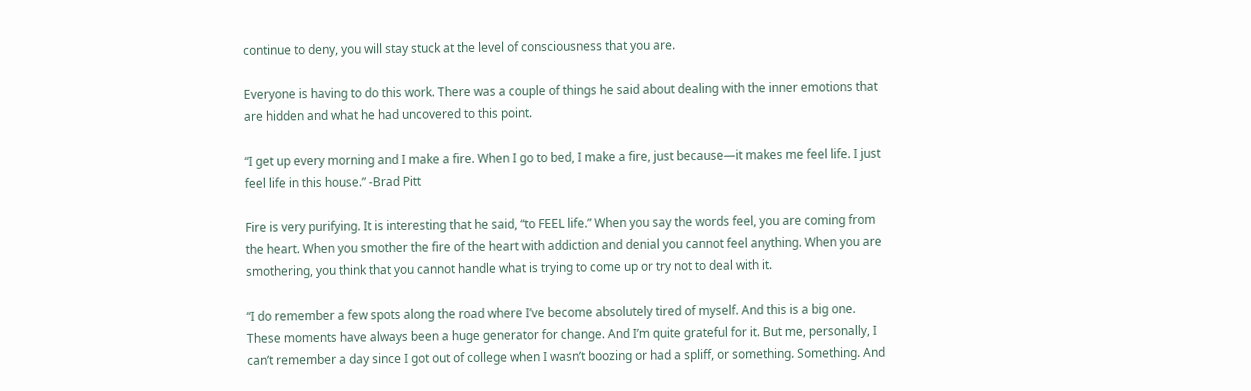continue to deny, you will stay stuck at the level of consciousness that you are.

Everyone is having to do this work. There was a couple of things he said about dealing with the inner emotions that are hidden and what he had uncovered to this point.

“I get up every morning and I make a fire. When I go to bed, I make a fire, just because—it makes me feel life. I just feel life in this house.” -Brad Pitt

Fire is very purifying. It is interesting that he said, “to FEEL life.” When you say the words feel, you are coming from the heart. When you smother the fire of the heart with addiction and denial you cannot feel anything. When you are smothering, you think that you cannot handle what is trying to come up or try not to deal with it.

“I do remember a few spots along the road where I’ve become absolutely tired of myself. And this is a big one. These moments have always been a huge generator for change. And I’m quite grateful for it. But me, personally, I can’t remember a day since I got out of college when I wasn’t boozing or had a spliff, or something. Something. And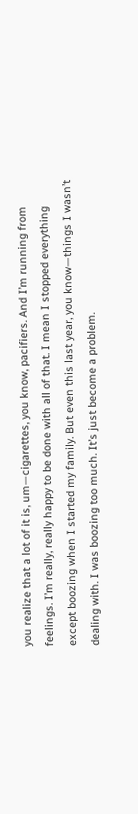you realize that a lot of it is, um—cigarettes, you know, pacifiers. And I’m running from feelings. I’m really, really happy to be done with all of that. I mean I stopped everything except boozing when I started my family. But even this last year, you know—things I wasn’t dealing with. I was boozing too much. It’s just become a problem.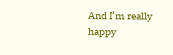And I’m really happy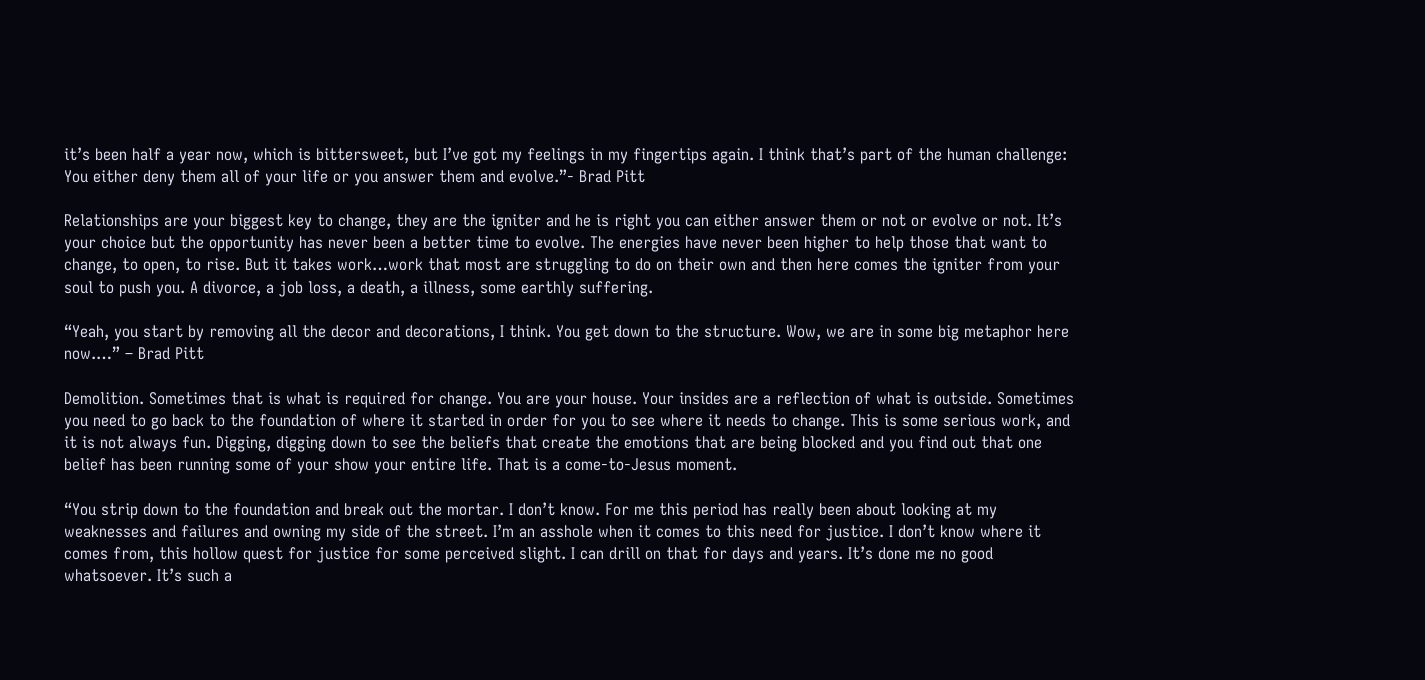it’s been half a year now, which is bittersweet, but I’ve got my feelings in my fingertips again. I think that’s part of the human challenge: You either deny them all of your life or you answer them and evolve.”- Brad Pitt

Relationships are your biggest key to change, they are the igniter and he is right you can either answer them or not or evolve or not. It’s your choice but the opportunity has never been a better time to evolve. The energies have never been higher to help those that want to change, to open, to rise. But it takes work…work that most are struggling to do on their own and then here comes the igniter from your soul to push you. A divorce, a job loss, a death, a illness, some earthly suffering.

“Yeah, you start by removing all the decor and decorations, I think. You get down to the structure. Wow, we are in some big metaphor here now.…” – Brad Pitt

Demolition. Sometimes that is what is required for change. You are your house. Your insides are a reflection of what is outside. Sometimes you need to go back to the foundation of where it started in order for you to see where it needs to change. This is some serious work, and it is not always fun. Digging, digging down to see the beliefs that create the emotions that are being blocked and you find out that one belief has been running some of your show your entire life. That is a come-to-Jesus moment.

“You strip down to the foundation and break out the mortar. I don’t know. For me this period has really been about looking at my weaknesses and failures and owning my side of the street. I’m an asshole when it comes to this need for justice. I don’t know where it comes from, this hollow quest for justice for some perceived slight. I can drill on that for days and years. It’s done me no good whatsoever. It’s such a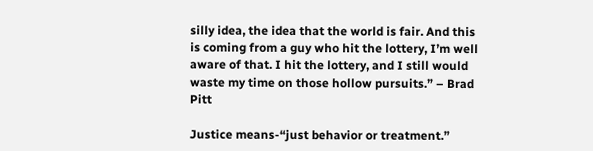silly idea, the idea that the world is fair. And this is coming from a guy who hit the lottery, I’m well aware of that. I hit the lottery, and I still would waste my time on those hollow pursuits.” – Brad Pitt

Justice means-“just behavior or treatment.”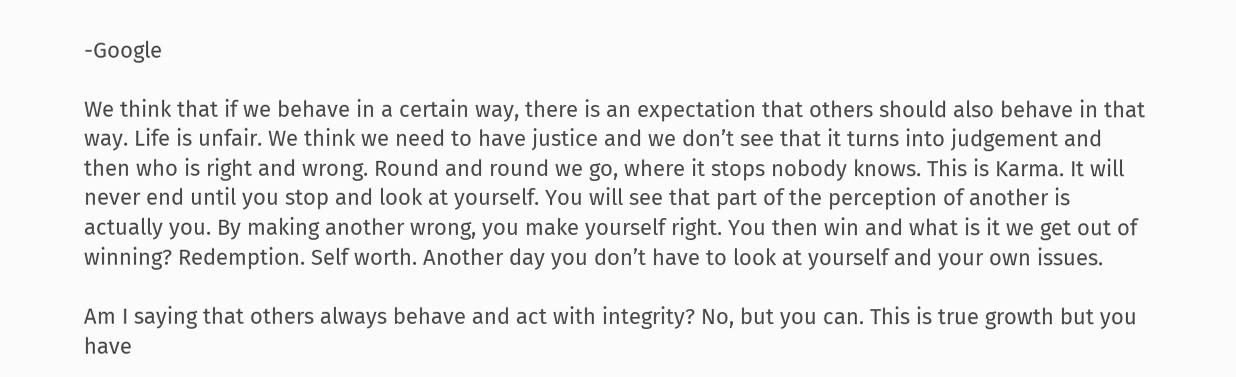-Google

We think that if we behave in a certain way, there is an expectation that others should also behave in that way. Life is unfair. We think we need to have justice and we don’t see that it turns into judgement and then who is right and wrong. Round and round we go, where it stops nobody knows. This is Karma. It will never end until you stop and look at yourself. You will see that part of the perception of another is actually you. By making another wrong, you make yourself right. You then win and what is it we get out of winning? Redemption. Self worth. Another day you don’t have to look at yourself and your own issues.

Am I saying that others always behave and act with integrity? No, but you can. This is true growth but you have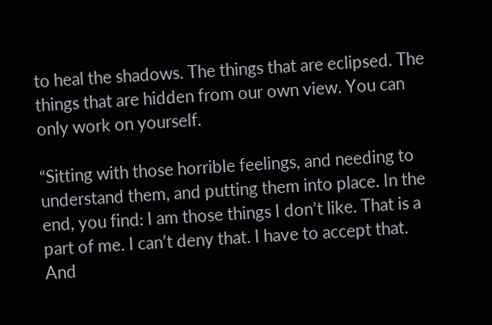to heal the shadows. The things that are eclipsed. The things that are hidden from our own view. You can only work on yourself.

“Sitting with those horrible feelings, and needing to understand them, and putting them into place. In the end, you find: I am those things I don’t like. That is a part of me. I can’t deny that. I have to accept that. And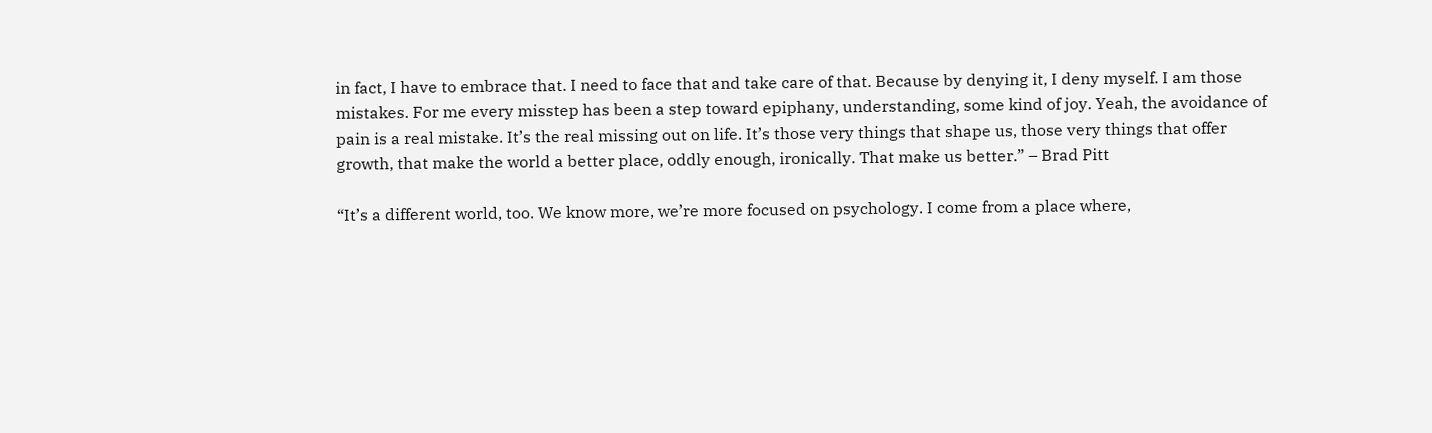in fact, I have to embrace that. I need to face that and take care of that. Because by denying it, I deny myself. I am those mistakes. For me every misstep has been a step toward epiphany, understanding, some kind of joy. Yeah, the avoidance of pain is a real mistake. It’s the real missing out on life. It’s those very things that shape us, those very things that offer growth, that make the world a better place, oddly enough, ironically. That make us better.” – Brad Pitt

“It’s a different world, too. We know more, we’re more focused on psychology. I come from a place where,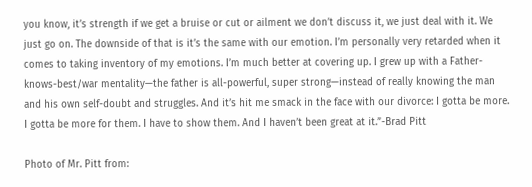you know, it’s strength if we get a bruise or cut or ailment we don’t discuss it, we just deal with it. We just go on. The downside of that is it’s the same with our emotion. I’m personally very retarded when it comes to taking inventory of my emotions. I’m much better at covering up. I grew up with a Father-knows-best/war mentality—the father is all-powerful, super strong—instead of really knowing the man and his own self-doubt and struggles. And it’s hit me smack in the face with our divorce: I gotta be more. I gotta be more for them. I have to show them. And I haven’t been great at it.”-Brad Pitt

Photo of Mr. Pitt from: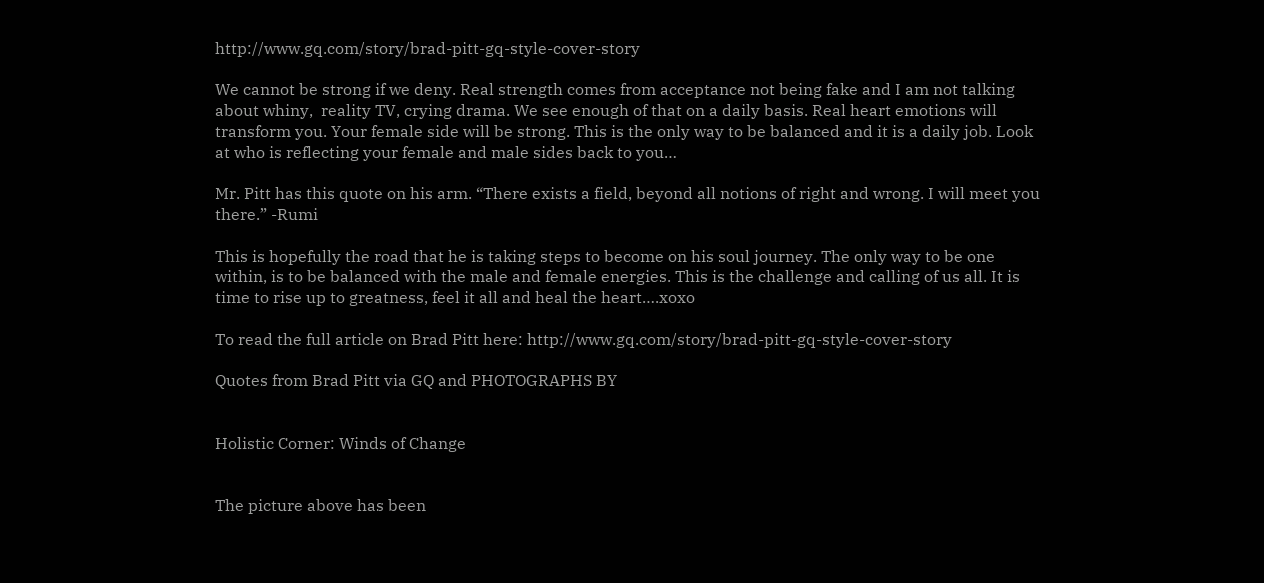http://www.gq.com/story/brad-pitt-gq-style-cover-story

We cannot be strong if we deny. Real strength comes from acceptance not being fake and I am not talking about whiny,  reality TV, crying drama. We see enough of that on a daily basis. Real heart emotions will transform you. Your female side will be strong. This is the only way to be balanced and it is a daily job. Look at who is reflecting your female and male sides back to you…

Mr. Pitt has this quote on his arm. “There exists a field, beyond all notions of right and wrong. I will meet you there.” -Rumi

This is hopefully the road that he is taking steps to become on his soul journey. The only way to be one within, is to be balanced with the male and female energies. This is the challenge and calling of us all. It is time to rise up to greatness, feel it all and heal the heart….xoxo

To read the full article on Brad Pitt here: http://www.gq.com/story/brad-pitt-gq-style-cover-story

Quotes from Brad Pitt via GQ and PHOTOGRAPHS BY


Holistic Corner: Winds of Change


The picture above has been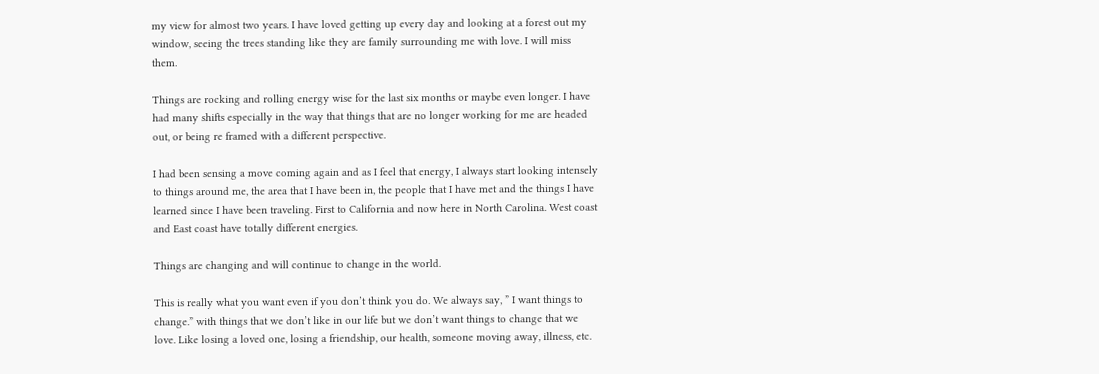my view for almost two years. I have loved getting up every day and looking at a forest out my window, seeing the trees standing like they are family surrounding me with love. I will miss them.

Things are rocking and rolling energy wise for the last six months or maybe even longer. I have had many shifts especially in the way that things that are no longer working for me are headed out, or being re framed with a different perspective.

I had been sensing a move coming again and as I feel that energy, I always start looking intensely to things around me, the area that I have been in, the people that I have met and the things I have learned since I have been traveling. First to California and now here in North Carolina. West coast and East coast have totally different energies.

Things are changing and will continue to change in the world.

This is really what you want even if you don’t think you do. We always say, ” I want things to change.” with things that we don’t like in our life but we don’t want things to change that we love. Like losing a loved one, losing a friendship, our health, someone moving away, illness, etc.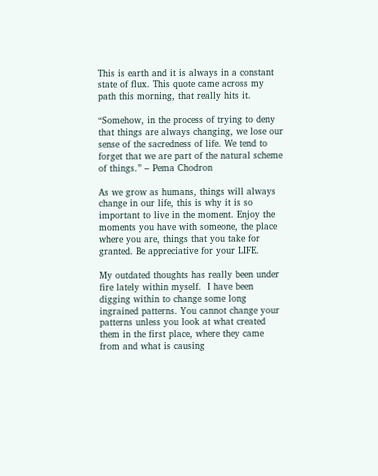This is earth and it is always in a constant state of flux. This quote came across my path this morning, that really hits it.

“Somehow, in the process of trying to deny that things are always changing, we lose our sense of the sacredness of life. We tend to forget that we are part of the natural scheme of things.” – Pema Chodron

As we grow as humans, things will always change in our life, this is why it is so important to live in the moment. Enjoy the moments you have with someone, the place where you are, things that you take for granted. Be appreciative for your LIFE.

My outdated thoughts has really been under fire lately within myself.  I have been digging within to change some long ingrained patterns. You cannot change your patterns unless you look at what created them in the first place, where they came from and what is causing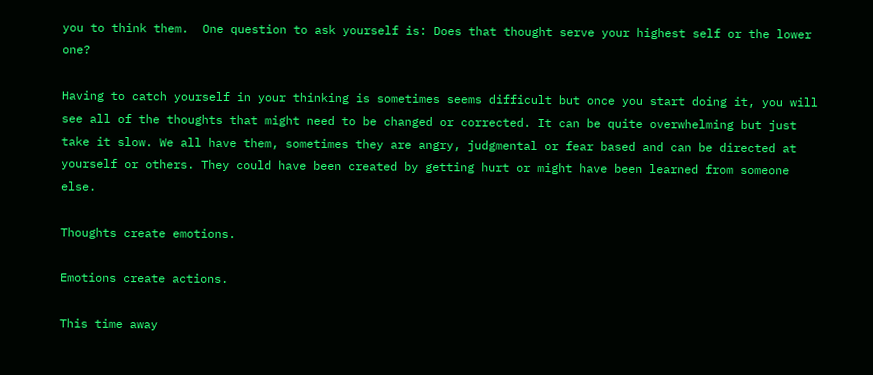you to think them.  One question to ask yourself is: Does that thought serve your highest self or the lower one?

Having to catch yourself in your thinking is sometimes seems difficult but once you start doing it, you will see all of the thoughts that might need to be changed or corrected. It can be quite overwhelming but just take it slow. We all have them, sometimes they are angry, judgmental or fear based and can be directed at yourself or others. They could have been created by getting hurt or might have been learned from someone else.

Thoughts create emotions.

Emotions create actions.

This time away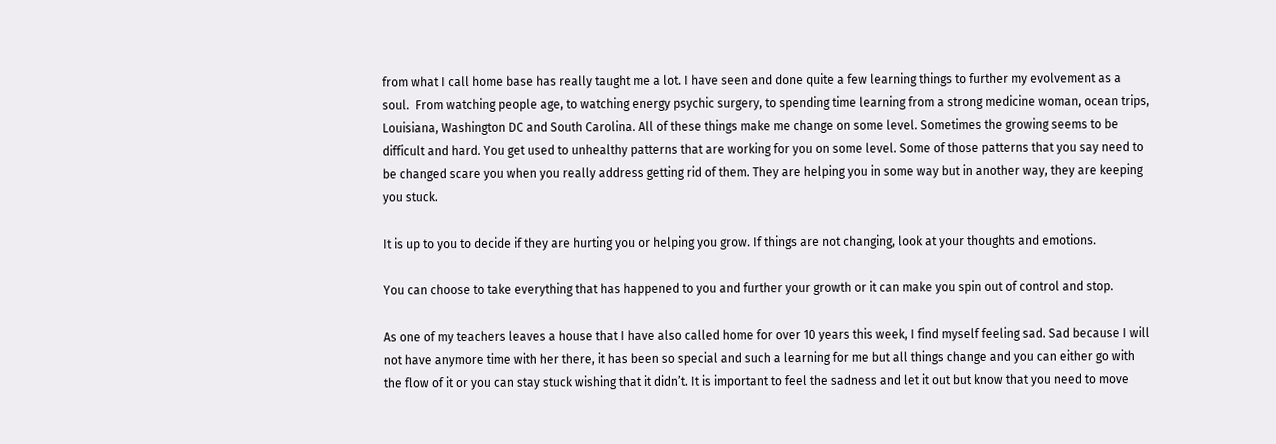from what I call home base has really taught me a lot. I have seen and done quite a few learning things to further my evolvement as a soul.  From watching people age, to watching energy psychic surgery, to spending time learning from a strong medicine woman, ocean trips, Louisiana, Washington DC and South Carolina. All of these things make me change on some level. Sometimes the growing seems to be difficult and hard. You get used to unhealthy patterns that are working for you on some level. Some of those patterns that you say need to be changed scare you when you really address getting rid of them. They are helping you in some way but in another way, they are keeping you stuck.

It is up to you to decide if they are hurting you or helping you grow. If things are not changing, look at your thoughts and emotions.

You can choose to take everything that has happened to you and further your growth or it can make you spin out of control and stop.

As one of my teachers leaves a house that I have also called home for over 10 years this week, I find myself feeling sad. Sad because I will not have anymore time with her there, it has been so special and such a learning for me but all things change and you can either go with the flow of it or you can stay stuck wishing that it didn’t. It is important to feel the sadness and let it out but know that you need to move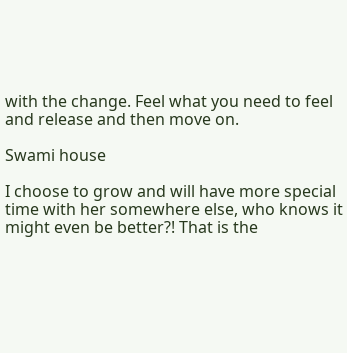with the change. Feel what you need to feel and release and then move on.

Swami house

I choose to grow and will have more special time with her somewhere else, who knows it might even be better?! That is the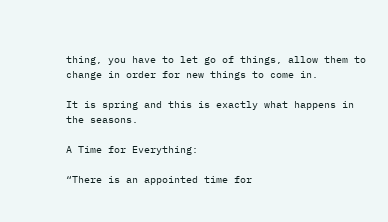thing, you have to let go of things, allow them to change in order for new things to come in.

It is spring and this is exactly what happens in the seasons.

A Time for Everything:

“There is an appointed time for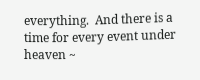everything.  And there is a time for every event under heaven ~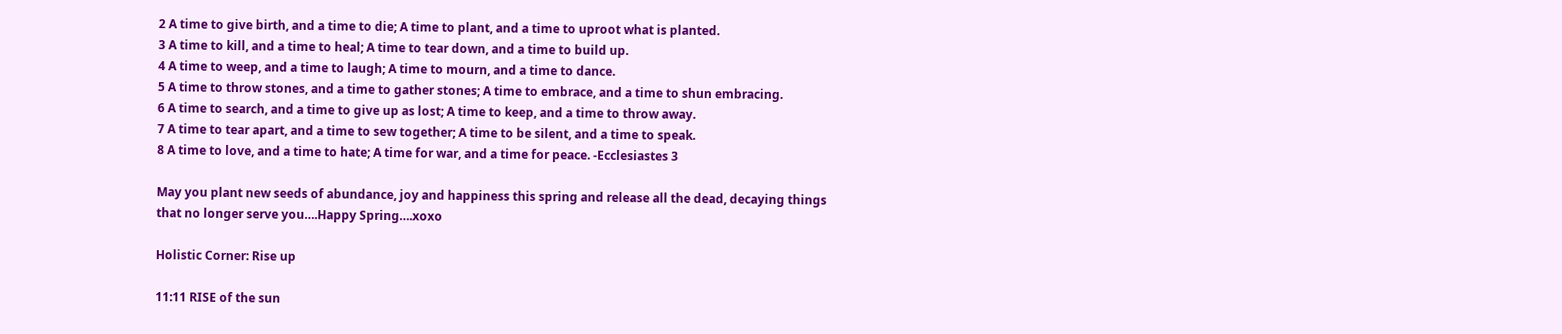2 A time to give birth, and a time to die; A time to plant, and a time to uproot what is planted.
3 A time to kill, and a time to heal; A time to tear down, and a time to build up.
4 A time to weep, and a time to laugh; A time to mourn, and a time to dance.
5 A time to throw stones, and a time to gather stones; A time to embrace, and a time to shun embracing.
6 A time to search, and a time to give up as lost; A time to keep, and a time to throw away.
7 A time to tear apart, and a time to sew together; A time to be silent, and a time to speak.
8 A time to love, and a time to hate; A time for war, and a time for peace. -Ecclesiastes 3

May you plant new seeds of abundance, joy and happiness this spring and release all the dead, decaying things that no longer serve you….Happy Spring….xoxo

Holistic Corner: Rise up

11:11 RISE of the sun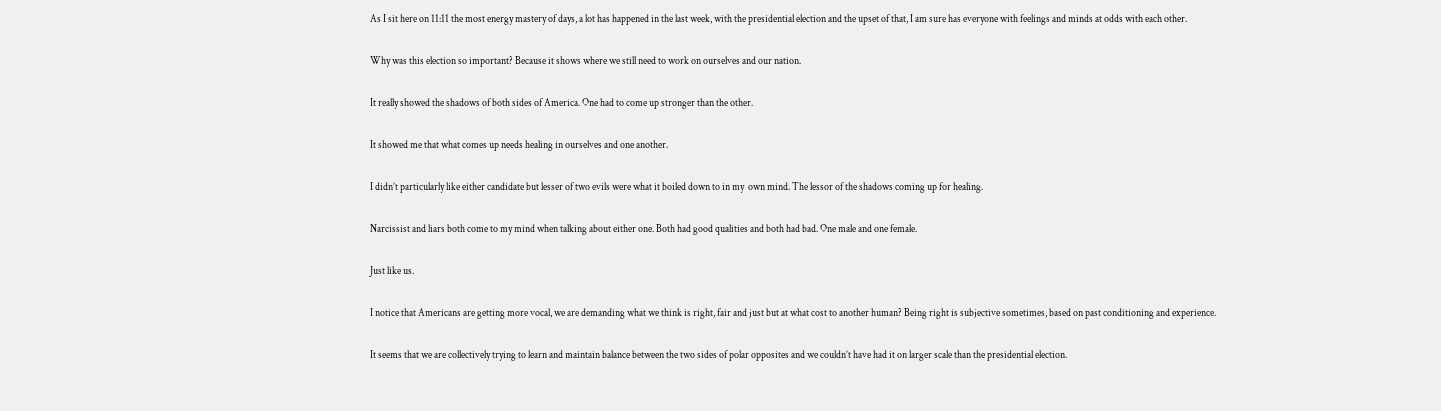As I sit here on 11:11 the most energy mastery of days, a lot has happened in the last week, with the presidential election and the upset of that, I am sure has everyone with feelings and minds at odds with each other.

Why was this election so important? Because it shows where we still need to work on ourselves and our nation.

It really showed the shadows of both sides of America. One had to come up stronger than the other.

It showed me that what comes up needs healing in ourselves and one another.

I didn’t particularly like either candidate but lesser of two evils were what it boiled down to in my  own mind. The lessor of the shadows coming up for healing.

Narcissist and liars both come to my mind when talking about either one. Both had good qualities and both had bad. One male and one female.

Just like us.

I notice that Americans are getting more vocal, we are demanding what we think is right, fair and just but at what cost to another human? Being right is subjective sometimes, based on past conditioning and experience.

It seems that we are collectively trying to learn and maintain balance between the two sides of polar opposites and we couldn’t have had it on larger scale than the presidential election.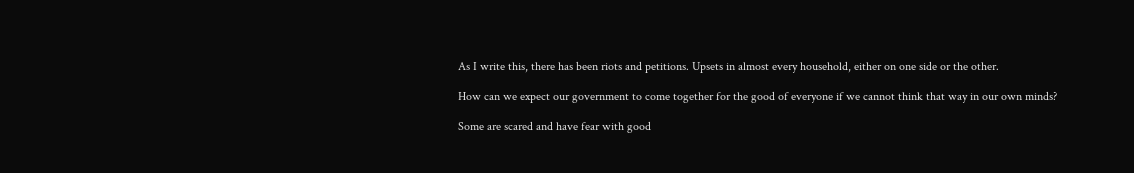As I write this, there has been riots and petitions. Upsets in almost every household, either on one side or the other.

How can we expect our government to come together for the good of everyone if we cannot think that way in our own minds?

Some are scared and have fear with good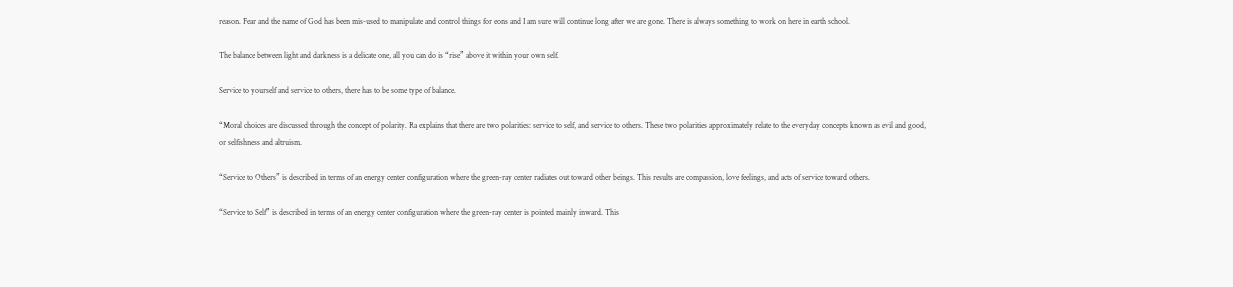reason. Fear and the name of God has been mis-used to manipulate and control things for eons and I am sure will continue long after we are gone. There is always something to work on here in earth school.

The balance between light and darkness is a delicate one, all you can do is “rise” above it within your own self.

Service to yourself and service to others, there has to be some type of balance.

“Moral choices are discussed through the concept of polarity. Ra explains that there are two polarities: service to self, and service to others. These two polarities approximately relate to the everyday concepts known as evil and good, or selfishness and altruism.

“Service to Others” is described in terms of an energy center configuration where the green-ray center radiates out toward other beings. This results are compassion, love feelings, and acts of service toward others.

“Service to Self” is described in terms of an energy center configuration where the green-ray center is pointed mainly inward. This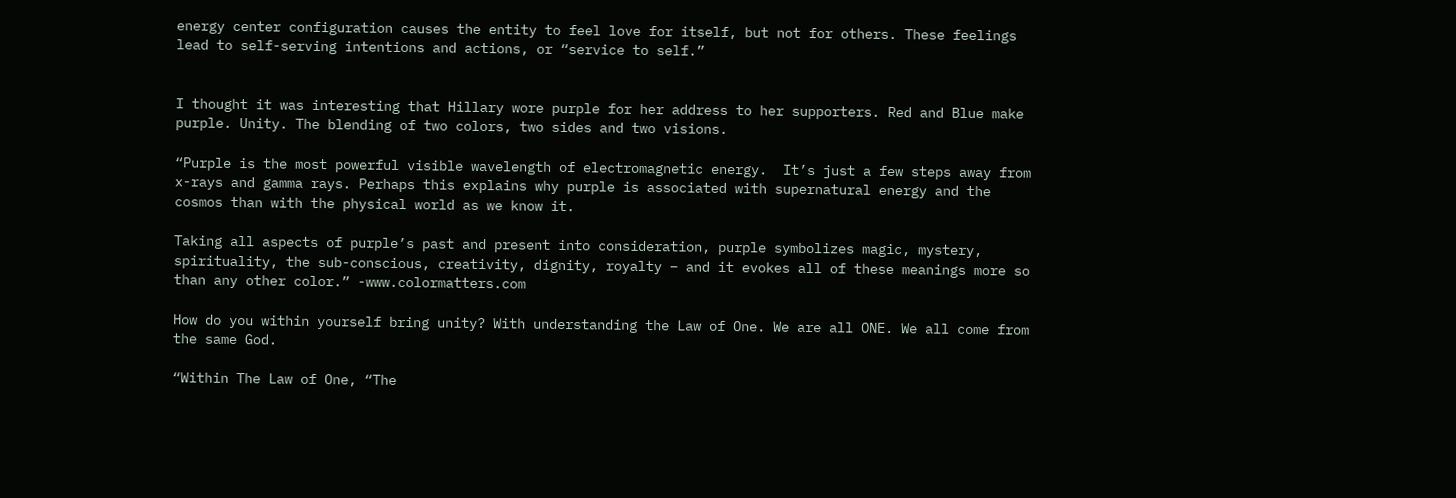energy center configuration causes the entity to feel love for itself, but not for others. These feelings lead to self-serving intentions and actions, or “service to self.”


I thought it was interesting that Hillary wore purple for her address to her supporters. Red and Blue make purple. Unity. The blending of two colors, two sides and two visions.

“Purple is the most powerful visible wavelength of electromagnetic energy.  It’s just a few steps away from x-rays and gamma rays. Perhaps this explains why purple is associated with supernatural energy and the cosmos than with the physical world as we know it.

Taking all aspects of purple’s past and present into consideration, purple symbolizes magic, mystery, spirituality, the sub-conscious, creativity, dignity, royalty – and it evokes all of these meanings more so than any other color.” -www.colormatters.com

How do you within yourself bring unity? With understanding the Law of One. We are all ONE. We all come from the same God.

“Within The Law of One, “The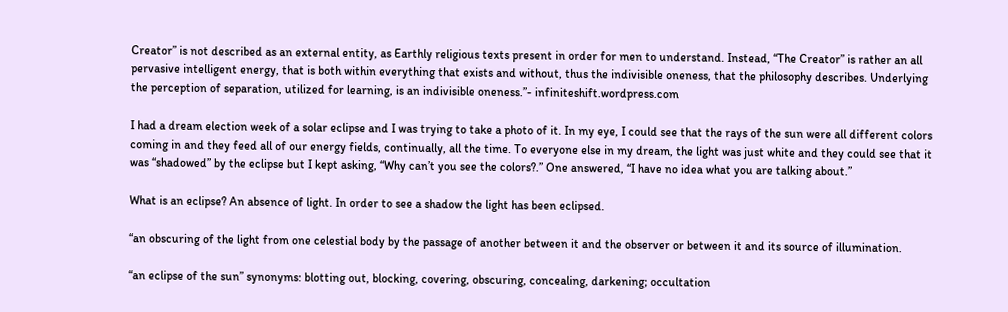Creator” is not described as an external entity, as Earthly religious texts present in order for men to understand. Instead, “The Creator” is rather an all pervasive intelligent energy, that is both within everything that exists and without, thus the indivisible oneness, that the philosophy describes. Underlying the perception of separation, utilized for learning, is an indivisible oneness.”- infiniteshift.wordpress.com

I had a dream election week of a solar eclipse and I was trying to take a photo of it. In my eye, I could see that the rays of the sun were all different colors coming in and they feed all of our energy fields, continually, all the time. To everyone else in my dream, the light was just white and they could see that it was “shadowed” by the eclipse but I kept asking, “Why can’t you see the colors?.” One answered, “I have no idea what you are talking about.”

What is an eclipse? An absence of light. In order to see a shadow the light has been eclipsed.

“an obscuring of the light from one celestial body by the passage of another between it and the observer or between it and its source of illumination.

“an eclipse of the sun” synonyms: blotting out, blocking, covering, obscuring, concealing, darkening; occultation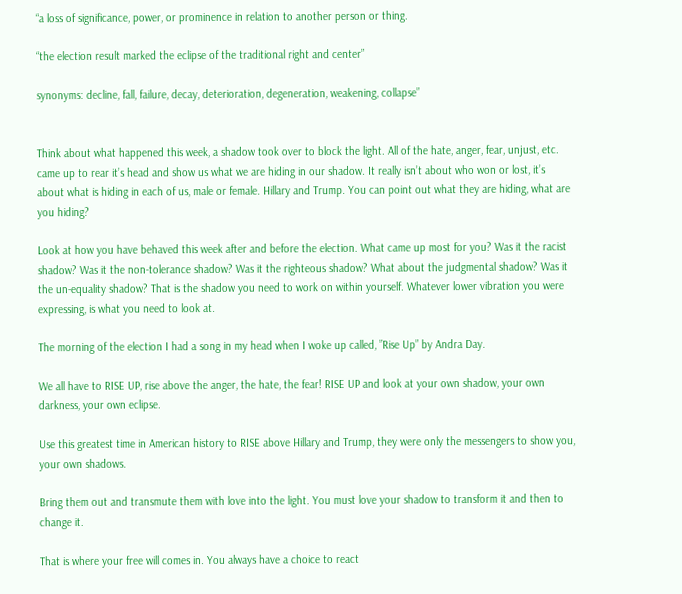“a loss of significance, power, or prominence in relation to another person or thing.

“the election result marked the eclipse of the traditional right and center”

synonyms: decline, fall, failure, decay, deterioration, degeneration, weakening, collapse”


Think about what happened this week, a shadow took over to block the light. All of the hate, anger, fear, unjust, etc. came up to rear it’s head and show us what we are hiding in our shadow. It really isn’t about who won or lost, it’s about what is hiding in each of us, male or female. Hillary and Trump. You can point out what they are hiding, what are you hiding?

Look at how you have behaved this week after and before the election. What came up most for you? Was it the racist shadow? Was it the non-tolerance shadow? Was it the righteous shadow? What about the judgmental shadow? Was it the un-equality shadow? That is the shadow you need to work on within yourself. Whatever lower vibration you were expressing, is what you need to look at.

The morning of the election I had a song in my head when I woke up called, ”Rise Up” by Andra Day.

We all have to RISE UP, rise above the anger, the hate, the fear! RISE UP and look at your own shadow, your own darkness, your own eclipse.

Use this greatest time in American history to RISE above Hillary and Trump, they were only the messengers to show you, your own shadows.

Bring them out and transmute them with love into the light. You must love your shadow to transform it and then to change it.

That is where your free will comes in. You always have a choice to react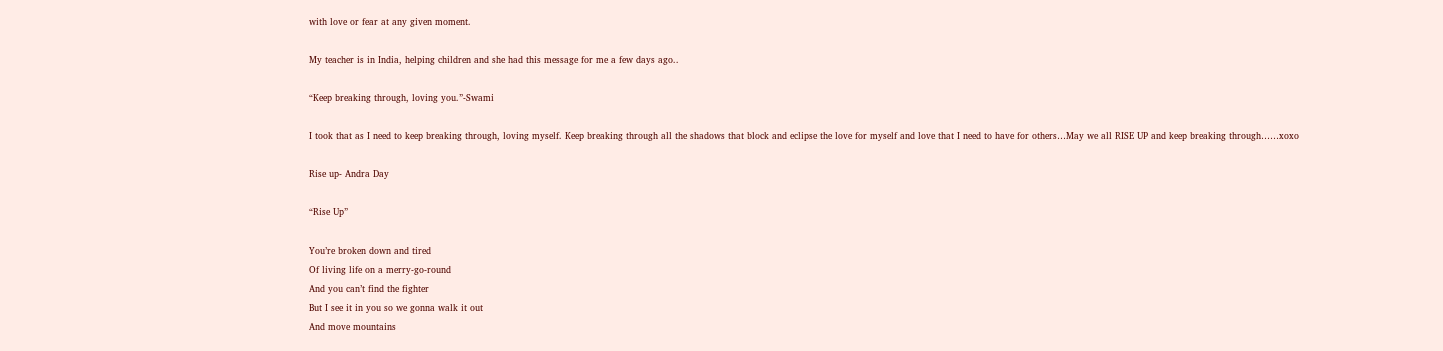with love or fear at any given moment.

My teacher is in India, helping children and she had this message for me a few days ago..

“Keep breaking through, loving you.”-Swami

I took that as I need to keep breaking through, loving myself. Keep breaking through all the shadows that block and eclipse the love for myself and love that I need to have for others…May we all RISE UP and keep breaking through……xoxo

Rise up- Andra Day

“Rise Up”

You’re broken down and tired
Of living life on a merry-go-round
And you can’t find the fighter
But I see it in you so we gonna walk it out
And move mountains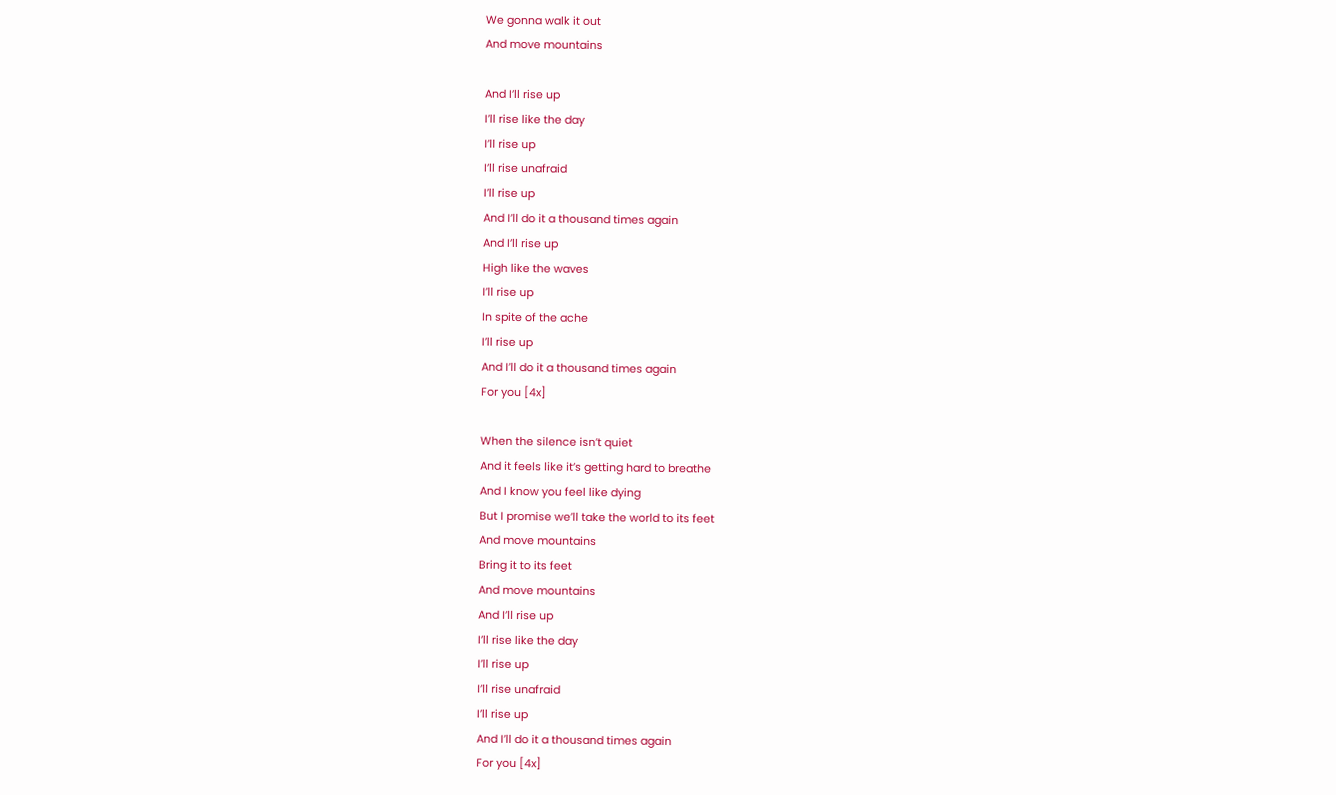We gonna walk it out
And move mountains

And I’ll rise up
I’ll rise like the day
I’ll rise up
I’ll rise unafraid
I’ll rise up
And I’ll do it a thousand times again
And I’ll rise up
High like the waves
I’ll rise up
In spite of the ache
I’ll rise up
And I’ll do it a thousand times again
For you [4x]

When the silence isn’t quiet
And it feels like it’s getting hard to breathe
And I know you feel like dying
But I promise we’ll take the world to its feet
And move mountains
Bring it to its feet
And move mountains
And I’ll rise up
I’ll rise like the day
I’ll rise up
I’ll rise unafraid
I’ll rise up
And I’ll do it a thousand times again
For you [4x]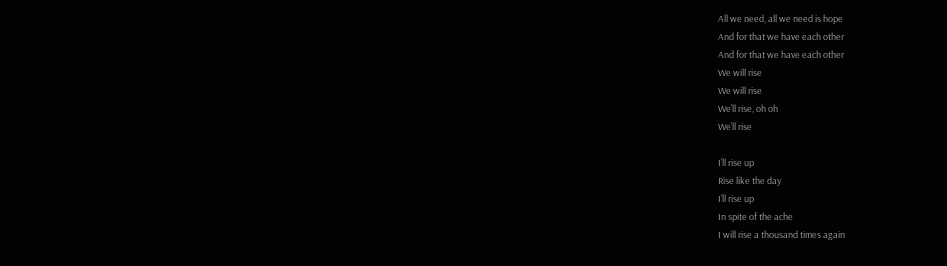All we need, all we need is hope
And for that we have each other
And for that we have each other
We will rise
We will rise
We’ll rise, oh oh
We’ll rise

I’ll rise up
Rise like the day
I’ll rise up
In spite of the ache
I will rise a thousand times again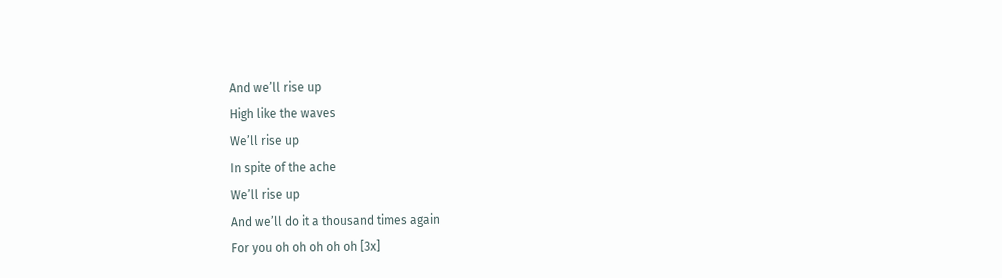And we’ll rise up
High like the waves
We’ll rise up
In spite of the ache
We’ll rise up
And we’ll do it a thousand times again
For you oh oh oh oh oh [3x]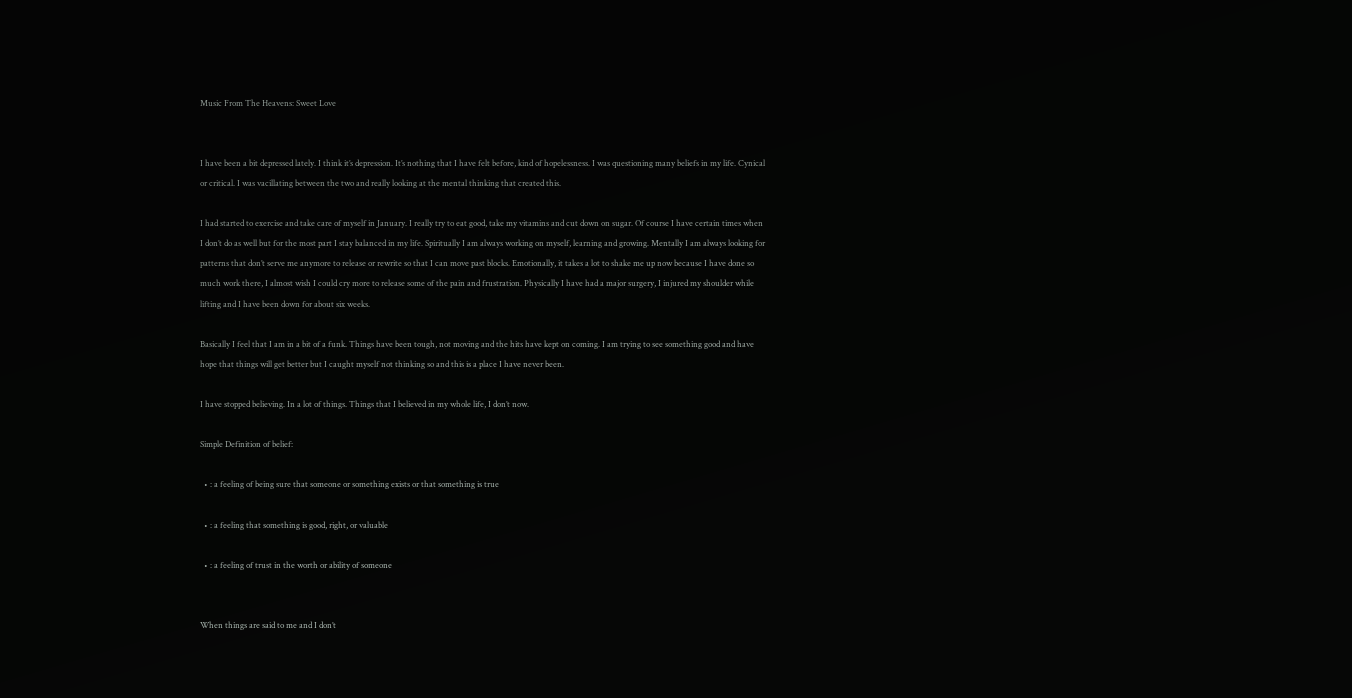Music From The Heavens: Sweet Love


I have been a bit depressed lately. I think it’s depression. It’s nothing that I have felt before, kind of hopelessness. I was questioning many beliefs in my life. Cynical or critical. I was vacillating between the two and really looking at the mental thinking that created this.

I had started to exercise and take care of myself in January. I really try to eat good, take my vitamins and cut down on sugar. Of course I have certain times when I don’t do as well but for the most part I stay balanced in my life. Spiritually I am always working on myself, learning and growing. Mentally I am always looking for patterns that don’t serve me anymore to release or rewrite so that I can move past blocks. Emotionally, it takes a lot to shake me up now because I have done so much work there, I almost wish I could cry more to release some of the pain and frustration. Physically I have had a major surgery, I injured my shoulder while lifting and I have been down for about six weeks.

Basically I feel that I am in a bit of a funk. Things have been tough, not moving and the hits have kept on coming. I am trying to see something good and have hope that things will get better but I caught myself not thinking so and this is a place I have never been.

I have stopped believing. In a lot of things. Things that I believed in my whole life, I don’t now.

Simple Definition of belief:

  • : a feeling of being sure that someone or something exists or that something is true

  • : a feeling that something is good, right, or valuable

  • : a feeling of trust in the worth or ability of someone


When things are said to me and I don’t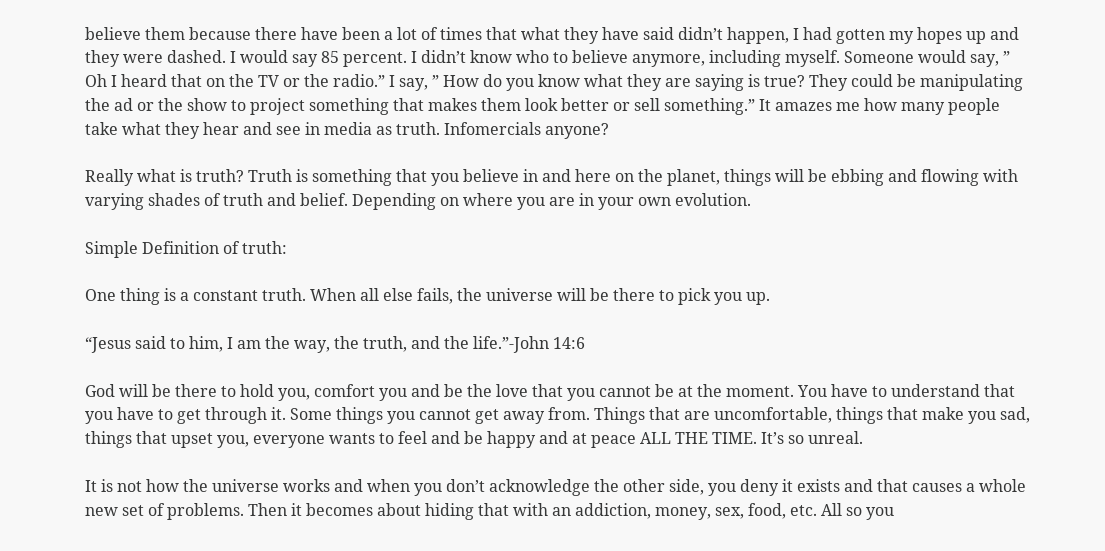believe them because there have been a lot of times that what they have said didn’t happen, I had gotten my hopes up and they were dashed. I would say 85 percent. I didn’t know who to believe anymore, including myself. Someone would say, ” Oh I heard that on the TV or the radio.” I say, ” How do you know what they are saying is true? They could be manipulating the ad or the show to project something that makes them look better or sell something.” It amazes me how many people take what they hear and see in media as truth. Infomercials anyone?

Really what is truth? Truth is something that you believe in and here on the planet, things will be ebbing and flowing with varying shades of truth and belief. Depending on where you are in your own evolution.

Simple Definition of truth:

One thing is a constant truth. When all else fails, the universe will be there to pick you up.

“Jesus said to him, I am the way, the truth, and the life.”-John 14:6

God will be there to hold you, comfort you and be the love that you cannot be at the moment. You have to understand that you have to get through it. Some things you cannot get away from. Things that are uncomfortable, things that make you sad, things that upset you, everyone wants to feel and be happy and at peace ALL THE TIME. It’s so unreal.

It is not how the universe works and when you don’t acknowledge the other side, you deny it exists and that causes a whole new set of problems. Then it becomes about hiding that with an addiction, money, sex, food, etc. All so you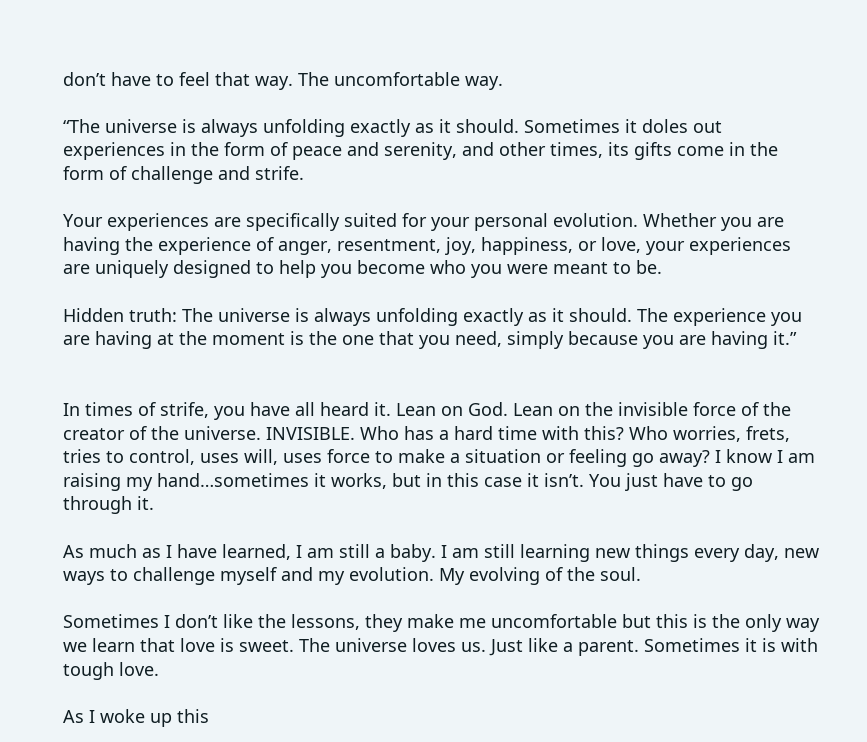don’t have to feel that way. The uncomfortable way.

“The universe is always unfolding exactly as it should. Sometimes it doles out experiences in the form of peace and serenity, and other times, its gifts come in the form of challenge and strife.

Your experiences are specifically suited for your personal evolution. Whether you are having the experience of anger, resentment, joy, happiness, or love, your experiences are uniquely designed to help you become who you were meant to be.

Hidden truth: The universe is always unfolding exactly as it should. The experience you are having at the moment is the one that you need, simply because you are having it.”


In times of strife, you have all heard it. Lean on God. Lean on the invisible force of the creator of the universe. INVISIBLE. Who has a hard time with this? Who worries, frets, tries to control, uses will, uses force to make a situation or feeling go away? I know I am raising my hand…sometimes it works, but in this case it isn’t. You just have to go through it.

As much as I have learned, I am still a baby. I am still learning new things every day, new ways to challenge myself and my evolution. My evolving of the soul.

Sometimes I don’t like the lessons, they make me uncomfortable but this is the only way we learn that love is sweet. The universe loves us. Just like a parent. Sometimes it is with tough love.

As I woke up this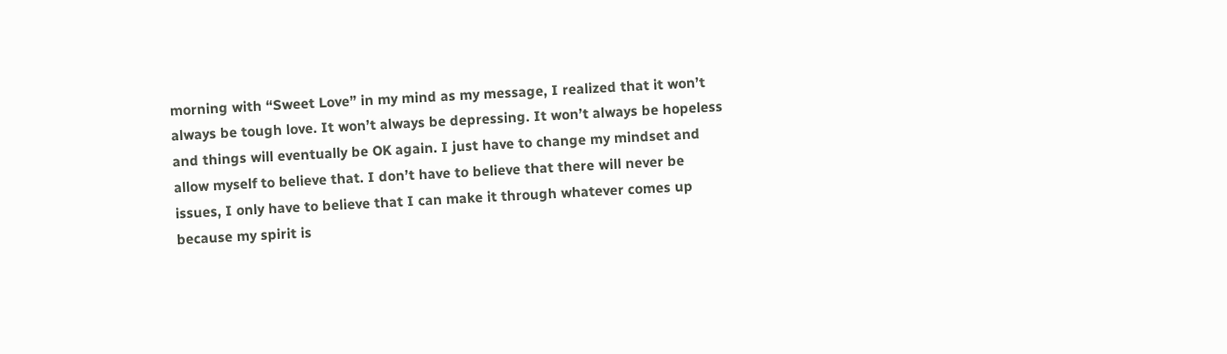morning with “Sweet Love” in my mind as my message, I realized that it won’t always be tough love. It won’t always be depressing. It won’t always be hopeless and things will eventually be OK again. I just have to change my mindset and allow myself to believe that. I don’t have to believe that there will never be issues, I only have to believe that I can make it through whatever comes up because my spirit is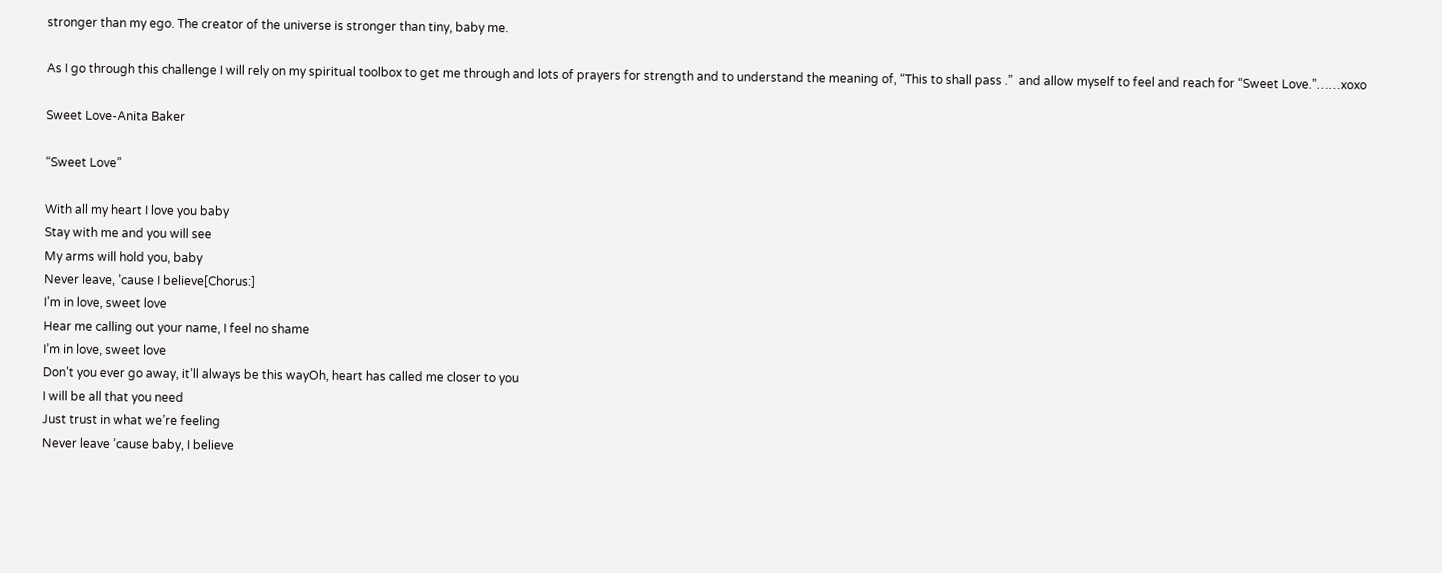stronger than my ego. The creator of the universe is stronger than tiny, baby me.

As I go through this challenge I will rely on my spiritual toolbox to get me through and lots of prayers for strength and to understand the meaning of, “This to shall pass .”  and allow myself to feel and reach for “Sweet Love.”……xoxo

Sweet Love-Anita Baker

“Sweet Love”

With all my heart I love you baby
Stay with me and you will see
My arms will hold you, baby
Never leave, ’cause I believe[Chorus:]
I’m in love, sweet love
Hear me calling out your name, I feel no shame
I’m in love, sweet love
Don’t you ever go away, it’ll always be this wayOh, heart has called me closer to you
I will be all that you need
Just trust in what we’re feeling
Never leave ’cause baby, I believe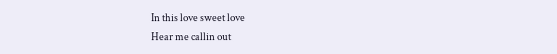In this love sweet love
Hear me callin out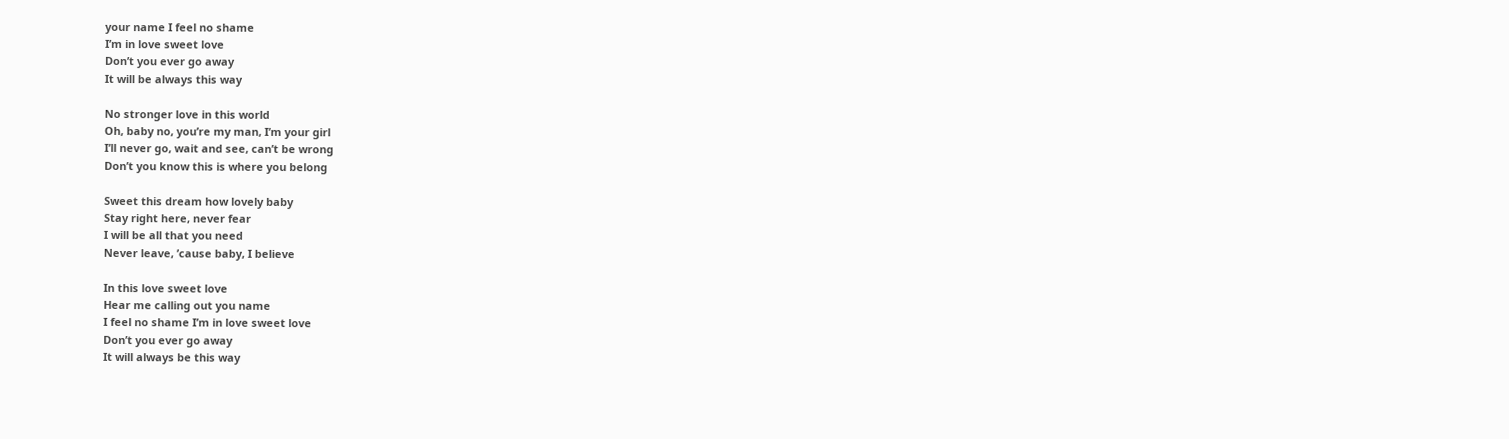your name I feel no shame
I’m in love sweet love
Don’t you ever go away
It will be always this way

No stronger love in this world
Oh, baby no, you’re my man, I’m your girl
I’ll never go, wait and see, can’t be wrong
Don’t you know this is where you belong

Sweet this dream how lovely baby
Stay right here, never fear
I will be all that you need
Never leave, ’cause baby, I believe

In this love sweet love
Hear me calling out you name
I feel no shame I’m in love sweet love
Don’t you ever go away
It will always be this way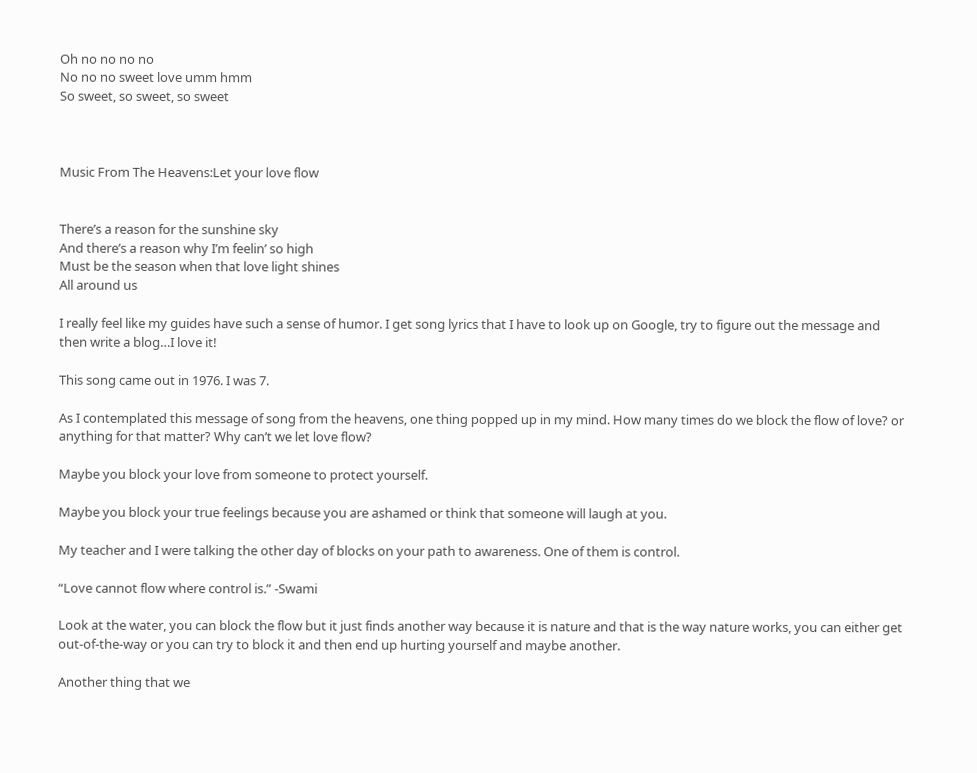Oh no no no no
No no no sweet love umm hmm
So sweet, so sweet, so sweet



Music From The Heavens:Let your love flow


There’s a reason for the sunshine sky
And there’s a reason why I’m feelin’ so high
Must be the season when that love light shines
All around us

I really feel like my guides have such a sense of humor. I get song lyrics that I have to look up on Google, try to figure out the message and then write a blog…I love it!

This song came out in 1976. I was 7.

As I contemplated this message of song from the heavens, one thing popped up in my mind. How many times do we block the flow of love? or anything for that matter? Why can’t we let love flow?

Maybe you block your love from someone to protect yourself.

Maybe you block your true feelings because you are ashamed or think that someone will laugh at you.

My teacher and I were talking the other day of blocks on your path to awareness. One of them is control.

“Love cannot flow where control is.” -Swami

Look at the water, you can block the flow but it just finds another way because it is nature and that is the way nature works, you can either get out-of-the-way or you can try to block it and then end up hurting yourself and maybe another.

Another thing that we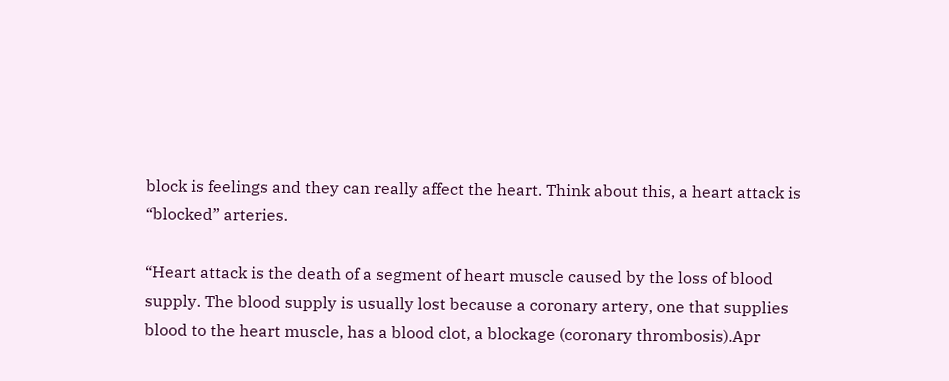block is feelings and they can really affect the heart. Think about this, a heart attack is “blocked” arteries.

“Heart attack is the death of a segment of heart muscle caused by the loss of blood supply. The blood supply is usually lost because a coronary artery, one that supplies blood to the heart muscle, has a blood clot, a blockage (coronary thrombosis).Apr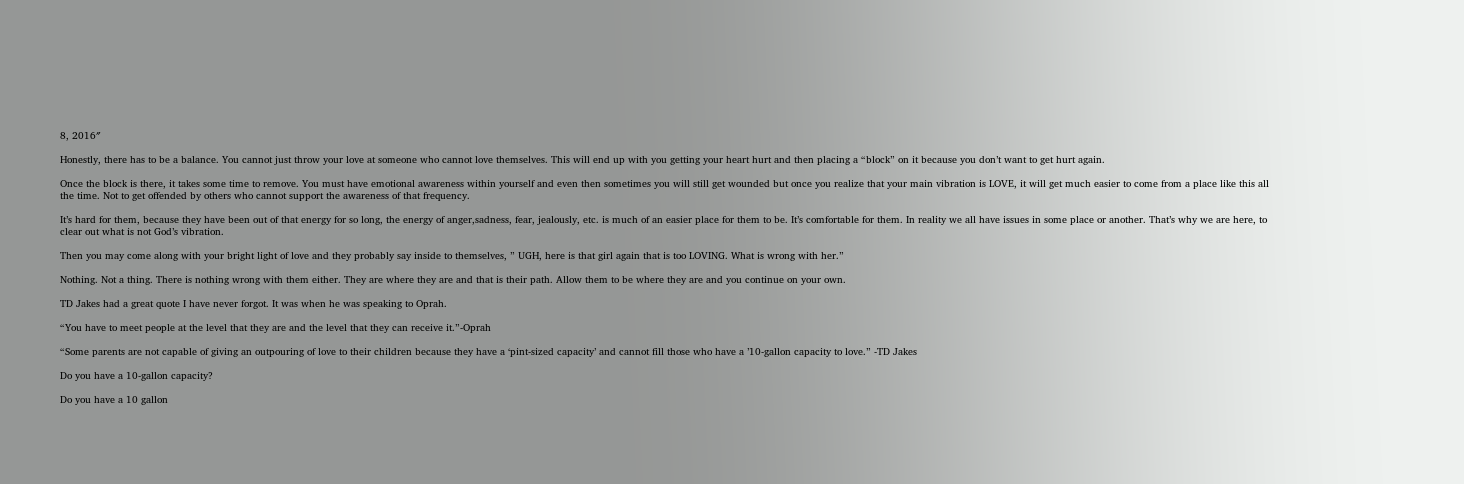8, 2016″

Honestly, there has to be a balance. You cannot just throw your love at someone who cannot love themselves. This will end up with you getting your heart hurt and then placing a “block” on it because you don’t want to get hurt again.

Once the block is there, it takes some time to remove. You must have emotional awareness within yourself and even then sometimes you will still get wounded but once you realize that your main vibration is LOVE, it will get much easier to come from a place like this all the time. Not to get offended by others who cannot support the awareness of that frequency.

It’s hard for them, because they have been out of that energy for so long, the energy of anger,sadness, fear, jealously, etc. is much of an easier place for them to be. It’s comfortable for them. In reality we all have issues in some place or another. That’s why we are here, to clear out what is not God’s vibration.

Then you may come along with your bright light of love and they probably say inside to themselves, ” UGH, here is that girl again that is too LOVING. What is wrong with her.”

Nothing. Not a thing. There is nothing wrong with them either. They are where they are and that is their path. Allow them to be where they are and you continue on your own.

TD Jakes had a great quote I have never forgot. It was when he was speaking to Oprah.

“You have to meet people at the level that they are and the level that they can receive it.”-Oprah

“Some parents are not capable of giving an outpouring of love to their children because they have a ‘pint-sized capacity’ and cannot fill those who have a ’10-gallon capacity to love.” -TD Jakes

Do you have a 10-gallon capacity?

Do you have a 10 gallon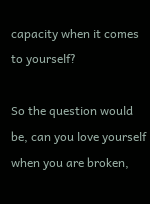capacity when it comes to yourself?

So the question would be, can you love yourself when you are broken,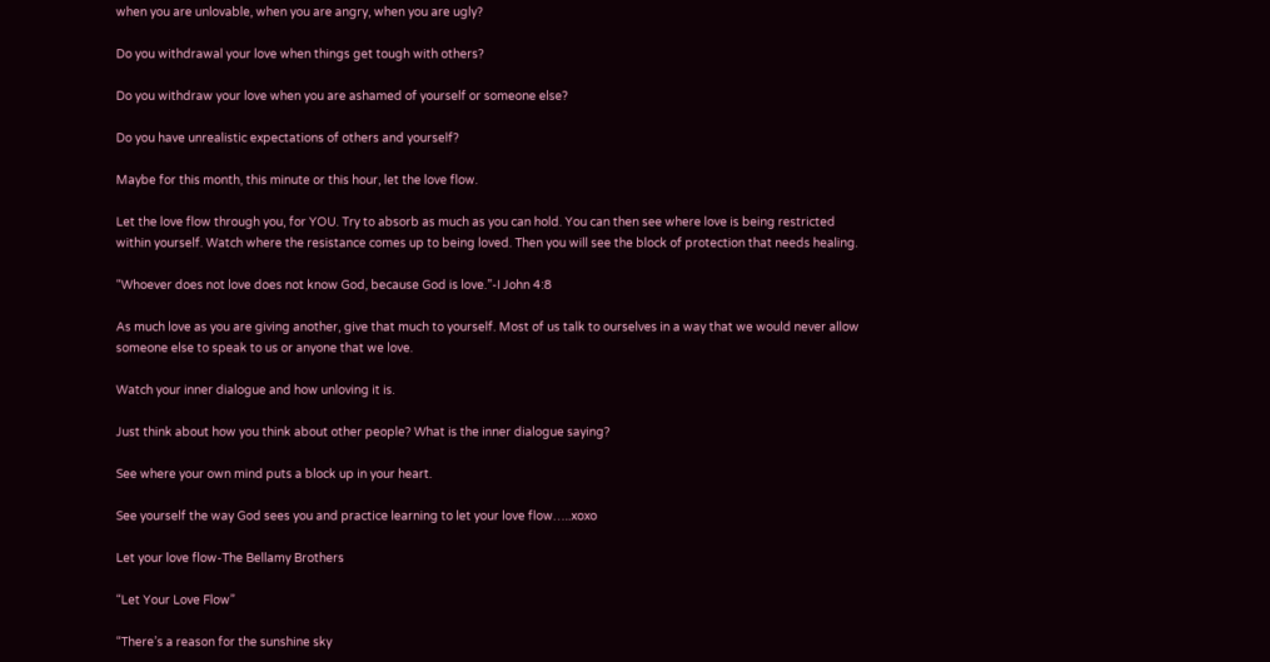when you are unlovable, when you are angry, when you are ugly?

Do you withdrawal your love when things get tough with others?

Do you withdraw your love when you are ashamed of yourself or someone else?

Do you have unrealistic expectations of others and yourself?

Maybe for this month, this minute or this hour, let the love flow.

Let the love flow through you, for YOU. Try to absorb as much as you can hold. You can then see where love is being restricted within yourself. Watch where the resistance comes up to being loved. Then you will see the block of protection that needs healing.

“Whoever does not love does not know God, because God is love.”-I John 4:8

As much love as you are giving another, give that much to yourself. Most of us talk to ourselves in a way that we would never allow someone else to speak to us or anyone that we love.

Watch your inner dialogue and how unloving it is.

Just think about how you think about other people? What is the inner dialogue saying?

See where your own mind puts a block up in your heart.

See yourself the way God sees you and practice learning to let your love flow…..xoxo

Let your love flow-The Bellamy Brothers

“Let Your Love Flow”

“There’s a reason for the sunshine sky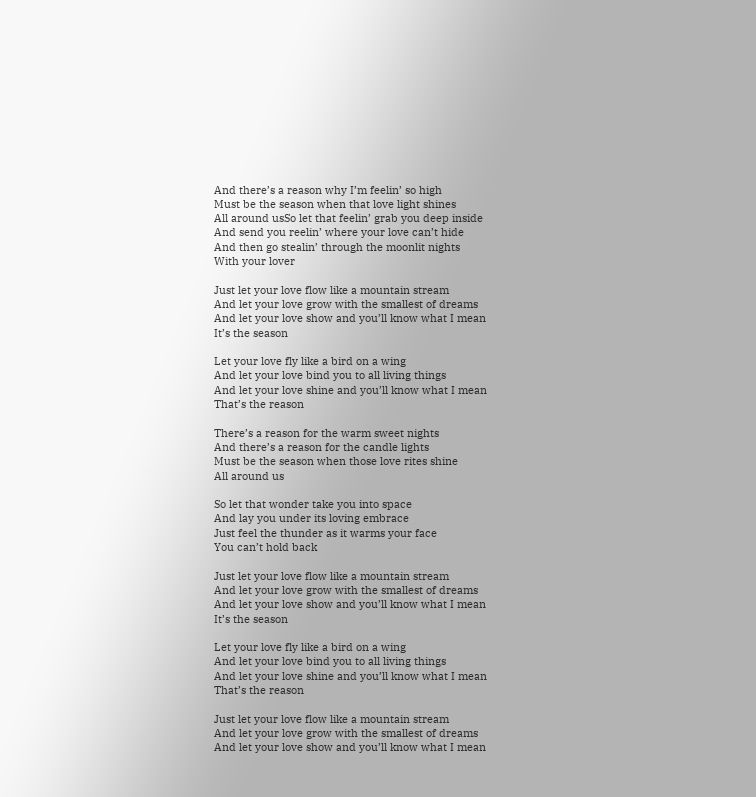And there’s a reason why I’m feelin’ so high
Must be the season when that love light shines
All around usSo let that feelin’ grab you deep inside
And send you reelin’ where your love can’t hide
And then go stealin’ through the moonlit nights
With your lover

Just let your love flow like a mountain stream
And let your love grow with the smallest of dreams
And let your love show and you’ll know what I mean
It’s the season

Let your love fly like a bird on a wing
And let your love bind you to all living things
And let your love shine and you’ll know what I mean
That’s the reason

There’s a reason for the warm sweet nights
And there’s a reason for the candle lights
Must be the season when those love rites shine
All around us

So let that wonder take you into space
And lay you under its loving embrace
Just feel the thunder as it warms your face
You can’t hold back

Just let your love flow like a mountain stream
And let your love grow with the smallest of dreams
And let your love show and you’ll know what I mean
It’s the season

Let your love fly like a bird on a wing
And let your love bind you to all living things
And let your love shine and you’ll know what I mean
That’s the reason

Just let your love flow like a mountain stream
And let your love grow with the smallest of dreams
And let your love show and you’ll know what I mean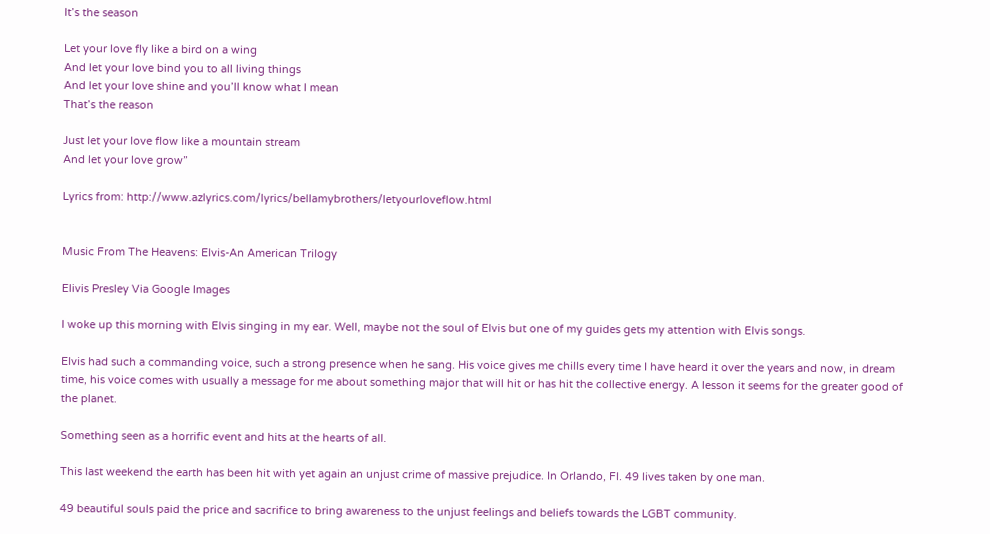It’s the season

Let your love fly like a bird on a wing
And let your love bind you to all living things
And let your love shine and you’ll know what I mean
That’s the reason

Just let your love flow like a mountain stream
And let your love grow”

Lyrics from: http://www.azlyrics.com/lyrics/bellamybrothers/letyourloveflow.html


Music From The Heavens: Elvis-An American Trilogy

Elivis Presley Via Google Images

I woke up this morning with Elvis singing in my ear. Well, maybe not the soul of Elvis but one of my guides gets my attention with Elvis songs.

Elvis had such a commanding voice, such a strong presence when he sang. His voice gives me chills every time I have heard it over the years and now, in dream time, his voice comes with usually a message for me about something major that will hit or has hit the collective energy. A lesson it seems for the greater good of the planet.

Something seen as a horrific event and hits at the hearts of all.

This last weekend the earth has been hit with yet again an unjust crime of massive prejudice. In Orlando, Fl. 49 lives taken by one man.

49 beautiful souls paid the price and sacrifice to bring awareness to the unjust feelings and beliefs towards the LGBT community.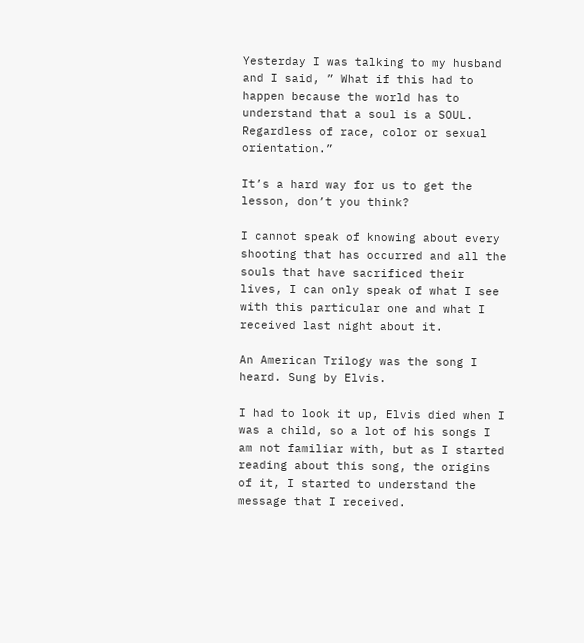Yesterday I was talking to my husband and I said, ” What if this had to happen because the world has to understand that a soul is a SOUL. Regardless of race, color or sexual orientation.”

It’s a hard way for us to get the lesson, don’t you think?

I cannot speak of knowing about every shooting that has occurred and all the souls that have sacrificed their lives, I can only speak of what I see with this particular one and what I received last night about it.

An American Trilogy was the song I heard. Sung by Elvis.

I had to look it up, Elvis died when I was a child, so a lot of his songs I am not familiar with, but as I started reading about this song, the origins of it, I started to understand the message that I received.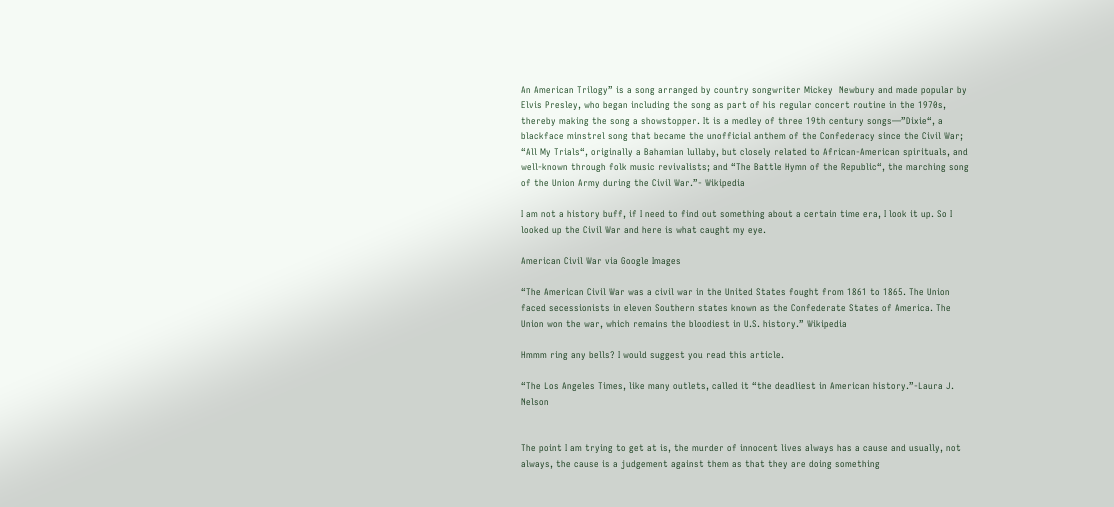An American Trilogy” is a song arranged by country songwriter Mickey  Newbury and made popular by Elvis Presley, who began including the song as part of his regular concert routine in the 1970s, thereby making the song a showstopper. It is a medley of three 19th century songs—”Dixie“, a blackface minstrel song that became the unofficial anthem of the Confederacy since the Civil War; “All My Trials“, originally a Bahamian lullaby, but closely related to African-American spirituals, and well-known through folk music revivalists; and “The Battle Hymn of the Republic“, the marching song of the Union Army during the Civil War.”- Wikipedia

I am not a history buff, if I need to find out something about a certain time era, I look it up. So I looked up the Civil War and here is what caught my eye.

American Civil War via Google Images

“The American Civil War was a civil war in the United States fought from 1861 to 1865. The Union faced secessionists in eleven Southern states known as the Confederate States of America. The Union won the war, which remains the bloodiest in U.S. history.” Wikipedia

Hmmm ring any bells? I would suggest you read this article.

“The Los Angeles Times, like many outlets, called it “the deadliest in American history.”-Laura J. Nelson


The point I am trying to get at is, the murder of innocent lives always has a cause and usually, not always, the cause is a judgement against them as that they are doing something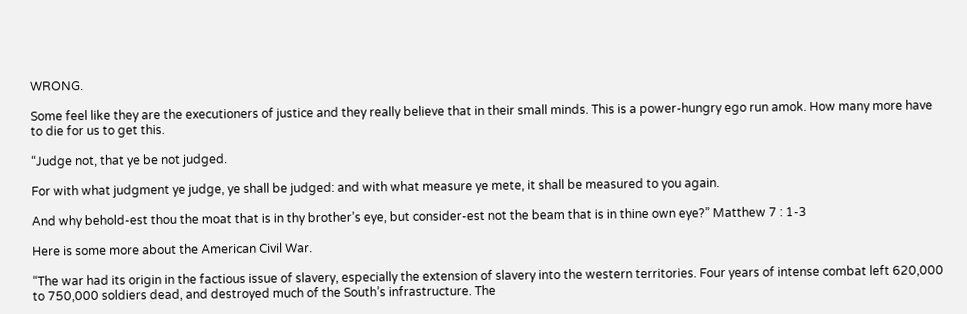WRONG.

Some feel like they are the executioners of justice and they really believe that in their small minds. This is a power-hungry ego run amok. How many more have to die for us to get this.

“Judge not, that ye be not judged.

For with what judgment ye judge, ye shall be judged: and with what measure ye mete, it shall be measured to you again.

And why behold-est thou the moat that is in thy brother’s eye, but consider-est not the beam that is in thine own eye?” Matthew 7 : 1-3

Here is some more about the American Civil War.

“The war had its origin in the factious issue of slavery, especially the extension of slavery into the western territories. Four years of intense combat left 620,000 to 750,000 soldiers dead, and destroyed much of the South’s infrastructure. The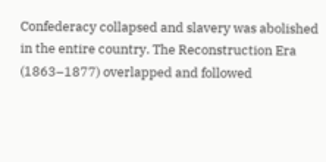Confederacy collapsed and slavery was abolished in the entire country. The Reconstruction Era (1863–1877) overlapped and followed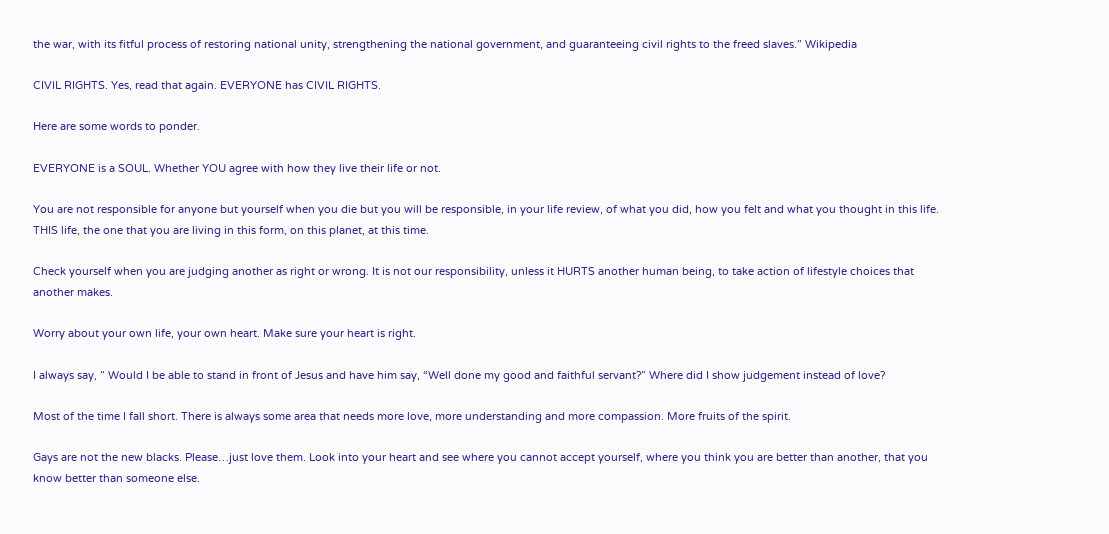the war, with its fitful process of restoring national unity, strengthening the national government, and guaranteeing civil rights to the freed slaves.” Wikipedia

CIVIL RIGHTS. Yes, read that again. EVERYONE has CIVIL RIGHTS.

Here are some words to ponder.

EVERYONE is a SOUL. Whether YOU agree with how they live their life or not.

You are not responsible for anyone but yourself when you die but you will be responsible, in your life review, of what you did, how you felt and what you thought in this life. THIS life, the one that you are living in this form, on this planet, at this time.

Check yourself when you are judging another as right or wrong. It is not our responsibility, unless it HURTS another human being, to take action of lifestyle choices that another makes.

Worry about your own life, your own heart. Make sure your heart is right.

I always say, ” Would I be able to stand in front of Jesus and have him say, “Well done my good and faithful servant?” Where did I show judgement instead of love?

Most of the time I fall short. There is always some area that needs more love, more understanding and more compassion. More fruits of the spirit.

Gays are not the new blacks. Please…just love them. Look into your heart and see where you cannot accept yourself, where you think you are better than another, that you know better than someone else.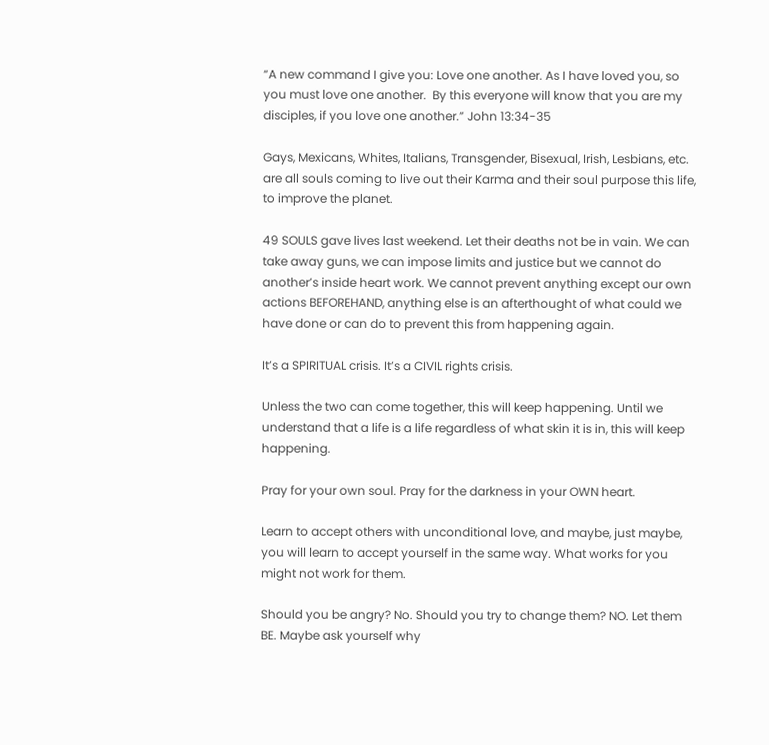“A new command I give you: Love one another. As I have loved you, so you must love one another.  By this everyone will know that you are my disciples, if you love one another.” John 13:34-35

Gays, Mexicans, Whites, Italians, Transgender, Bisexual, Irish, Lesbians, etc. are all souls coming to live out their Karma and their soul purpose this life, to improve the planet.

49 SOULS gave lives last weekend. Let their deaths not be in vain. We can take away guns, we can impose limits and justice but we cannot do another’s inside heart work. We cannot prevent anything except our own actions BEFOREHAND, anything else is an afterthought of what could we have done or can do to prevent this from happening again.

It’s a SPIRITUAL crisis. It’s a CIVIL rights crisis.

Unless the two can come together, this will keep happening. Until we understand that a life is a life regardless of what skin it is in, this will keep happening.

Pray for your own soul. Pray for the darkness in your OWN heart.

Learn to accept others with unconditional love, and maybe, just maybe, you will learn to accept yourself in the same way. What works for you might not work for them.

Should you be angry? No. Should you try to change them? NO. Let them BE. Maybe ask yourself why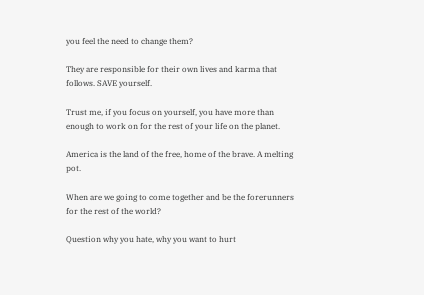you feel the need to change them?

They are responsible for their own lives and karma that follows. SAVE yourself.

Trust me, if you focus on yourself, you have more than enough to work on for the rest of your life on the planet.

America is the land of the free, home of the brave. A melting pot.

When are we going to come together and be the forerunners for the rest of the world?

Question why you hate, why you want to hurt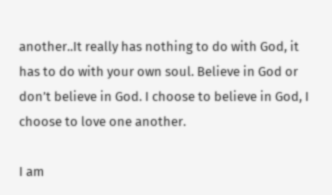another..It really has nothing to do with God, it has to do with your own soul. Believe in God or don’t believe in God. I choose to believe in God, I choose to love one another.

I am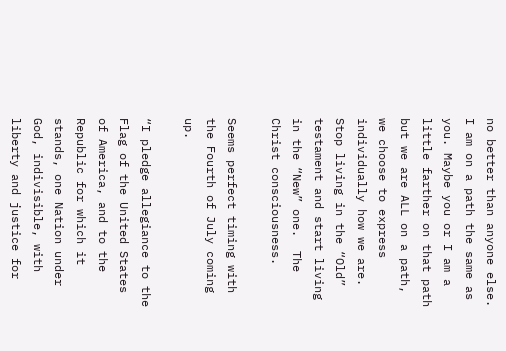no better than anyone else. I am on a path the same as you. Maybe you or I am a little farther on that path but we are ALL on a path, we choose to express individually how we are. Stop living in the “Old” testament and start living in the “New” one.  The Christ consciousness.

Seems perfect timing with the Fourth of July coming up.

“I pledge allegiance to the Flag of the United States of America, and to the Republic for which it stands, one Nation under God, indivisible, with liberty and justice for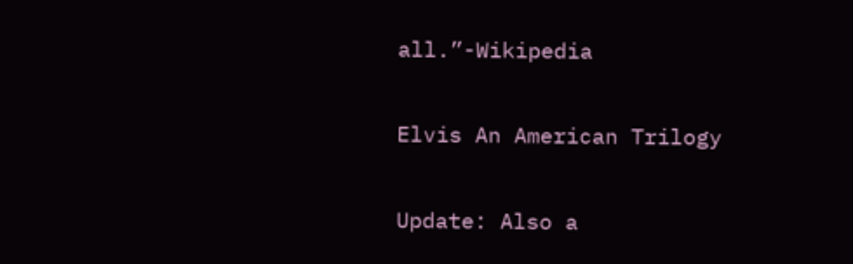all.”-Wikipedia


Elvis An American Trilogy


Update: Also a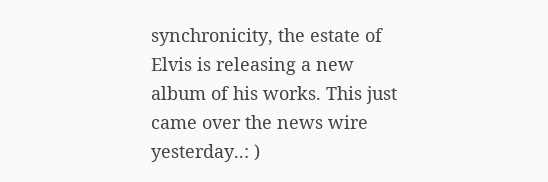synchronicity, the estate of Elvis is releasing a new album of his works. This just came over the news wire yesterday..: )